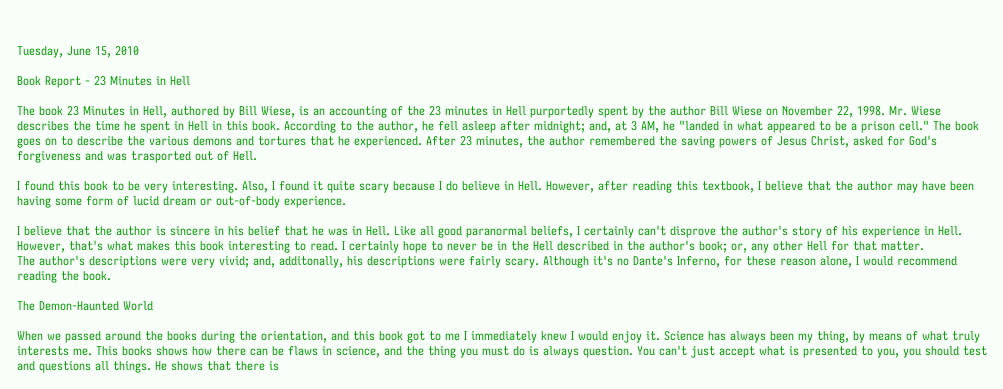Tuesday, June 15, 2010

Book Report - 23 Minutes in Hell

The book 23 Minutes in Hell, authored by Bill Wiese, is an accounting of the 23 minutes in Hell purportedly spent by the author Bill Wiese on November 22, 1998. Mr. Wiese describes the time he spent in Hell in this book. According to the author, he fell asleep after midnight; and, at 3 AM, he "landed in what appeared to be a prison cell." The book goes on to describe the various demons and tortures that he experienced. After 23 minutes, the author remembered the saving powers of Jesus Christ, asked for God's forgiveness and was trasported out of Hell.

I found this book to be very interesting. Also, I found it quite scary because I do believe in Hell. However, after reading this textbook, I believe that the author may have been having some form of lucid dream or out-of-body experience.

I believe that the author is sincere in his belief that he was in Hell. Like all good paranormal beliefs, I certainly can't disprove the author's story of his experience in Hell. However, that's what makes this book interesting to read. I certainly hope to never be in the Hell described in the author's book; or, any other Hell for that matter.
The author's descriptions were very vivid; and, additonally, his descriptions were fairly scary. Although it's no Dante's Inferno, for these reason alone, I would recommend reading the book.

The Demon-Haunted World

When we passed around the books during the orientation, and this book got to me I immediately knew I would enjoy it. Science has always been my thing, by means of what truly interests me. This books shows how there can be flaws in science, and the thing you must do is always question. You can't just accept what is presented to you, you should test and questions all things. He shows that there is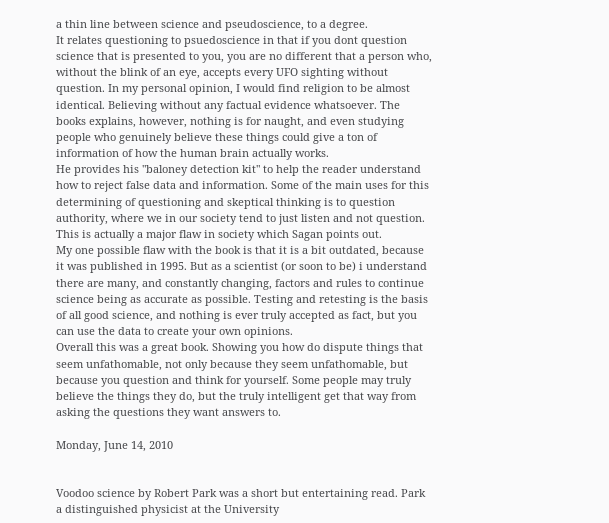a thin line between science and pseudoscience, to a degree.
It relates questioning to psuedoscience in that if you dont question science that is presented to you, you are no different that a person who, without the blink of an eye, accepts every UFO sighting without question. In my personal opinion, I would find religion to be almost identical. Believing without any factual evidence whatsoever. The books explains, however, nothing is for naught, and even studying people who genuinely believe these things could give a ton of information of how the human brain actually works.
He provides his "baloney detection kit" to help the reader understand how to reject false data and information. Some of the main uses for this determining of questioning and skeptical thinking is to question authority, where we in our society tend to just listen and not question. This is actually a major flaw in society which Sagan points out.
My one possible flaw with the book is that it is a bit outdated, because it was published in 1995. But as a scientist (or soon to be) i understand there are many, and constantly changing, factors and rules to continue science being as accurate as possible. Testing and retesting is the basis of all good science, and nothing is ever truly accepted as fact, but you can use the data to create your own opinions.
Overall this was a great book. Showing you how do dispute things that seem unfathomable, not only because they seem unfathomable, but because you question and think for yourself. Some people may truly believe the things they do, but the truly intelligent get that way from asking the questions they want answers to.

Monday, June 14, 2010


Voodoo science by Robert Park was a short but entertaining read. Park a distinguished physicist at the University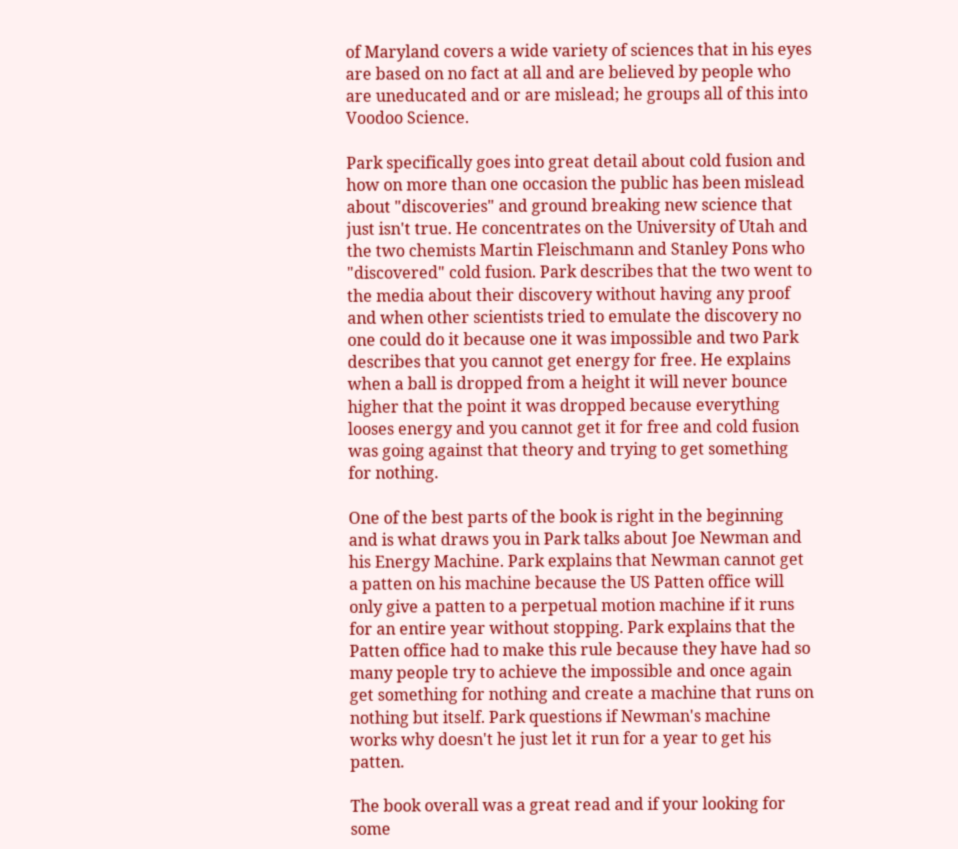of Maryland covers a wide variety of sciences that in his eyes are based on no fact at all and are believed by people who are uneducated and or are mislead; he groups all of this into Voodoo Science.

Park specifically goes into great detail about cold fusion and how on more than one occasion the public has been mislead about "discoveries" and ground breaking new science that just isn't true. He concentrates on the University of Utah and the two chemists Martin Fleischmann and Stanley Pons who "discovered" cold fusion. Park describes that the two went to the media about their discovery without having any proof and when other scientists tried to emulate the discovery no one could do it because one it was impossible and two Park describes that you cannot get energy for free. He explains when a ball is dropped from a height it will never bounce higher that the point it was dropped because everything looses energy and you cannot get it for free and cold fusion was going against that theory and trying to get something for nothing.

One of the best parts of the book is right in the beginning and is what draws you in Park talks about Joe Newman and his Energy Machine. Park explains that Newman cannot get a patten on his machine because the US Patten office will only give a patten to a perpetual motion machine if it runs for an entire year without stopping. Park explains that the Patten office had to make this rule because they have had so many people try to achieve the impossible and once again get something for nothing and create a machine that runs on nothing but itself. Park questions if Newman's machine works why doesn't he just let it run for a year to get his patten.

The book overall was a great read and if your looking for some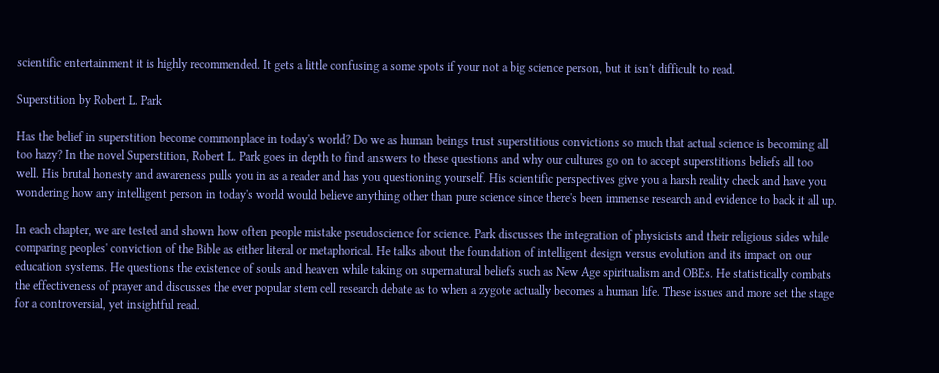scientific entertainment it is highly recommended. It gets a little confusing a some spots if your not a big science person, but it isn't difficult to read.

Superstition by Robert L. Park

Has the belief in superstition become commonplace in today's world? Do we as human beings trust superstitious convictions so much that actual science is becoming all too hazy? In the novel Superstition, Robert L. Park goes in depth to find answers to these questions and why our cultures go on to accept superstitions beliefs all too well. His brutal honesty and awareness pulls you in as a reader and has you questioning yourself. His scientific perspectives give you a harsh reality check and have you wondering how any intelligent person in today's world would believe anything other than pure science since there's been immense research and evidence to back it all up.

In each chapter, we are tested and shown how often people mistake pseudoscience for science. Park discusses the integration of physicists and their religious sides while comparing peoples' conviction of the Bible as either literal or metaphorical. He talks about the foundation of intelligent design versus evolution and its impact on our education systems. He questions the existence of souls and heaven while taking on supernatural beliefs such as New Age spiritualism and OBEs. He statistically combats the effectiveness of prayer and discusses the ever popular stem cell research debate as to when a zygote actually becomes a human life. These issues and more set the stage for a controversial, yet insightful read.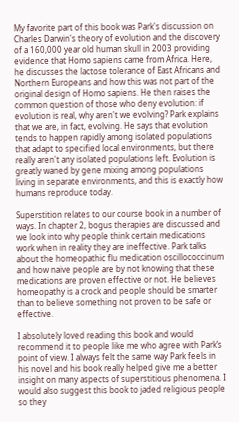My favorite part of this book was Park's discussion on Charles Darwin's theory of evolution and the discovery of a 160,000 year old human skull in 2003 providing evidence that Homo sapiens came from Africa. Here, he discusses the lactose tolerance of East Africans and Northern Europeans and how this was not part of the original design of Homo sapiens. He then raises the common question of those who deny evolution: if evolution is real, why aren't we evolving? Park explains that we are, in fact, evolving. He says that evolution tends to happen rapidly among isolated populations that adapt to specified local environments, but there really aren't any isolated populations left. Evolution is greatly waned by gene mixing among populations living in separate environments, and this is exactly how humans reproduce today.

Superstition relates to our course book in a number of ways. In chapter 2, bogus therapies are discussed and we look into why people think certain medications work when in reality they are ineffective. Park talks about the homeopathic flu medication oscillococcinum and how naive people are by not knowing that these medications are proven effective or not. He believes homeopathy is a crock and people should be smarter than to believe something not proven to be safe or effective.

I absolutely loved reading this book and would recommend it to people like me who agree with Park’s point of view. I always felt the same way Park feels in his novel and his book really helped give me a better insight on many aspects of superstitious phenomena. I would also suggest this book to jaded religious people so they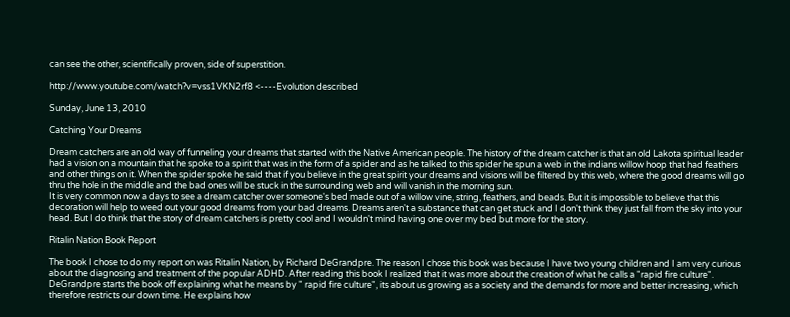can see the other, scientifically proven, side of superstition.

http://www.youtube.com/watch?v=vss1VKN2rf8 <----Evolution described

Sunday, June 13, 2010

Catching Your Dreams

Dream catchers are an old way of funneling your dreams that started with the Native American people. The history of the dream catcher is that an old Lakota spiritual leader had a vision on a mountain that he spoke to a spirit that was in the form of a spider and as he talked to this spider he spun a web in the indians willow hoop that had feathers and other things on it. When the spider spoke he said that if you believe in the great spirit your dreams and visions will be filtered by this web, where the good dreams will go thru the hole in the middle and the bad ones will be stuck in the surrounding web and will vanish in the morning sun.
It is very common now a days to see a dream catcher over someone's bed made out of a willow vine, string, feathers, and beads. But it is impossible to believe that this decoration will help to weed out your good dreams from your bad dreams. Dreams aren't a substance that can get stuck and I don't think they just fall from the sky into your head. But I do think that the story of dream catchers is pretty cool and I wouldn't mind having one over my bed but more for the story.

Ritalin Nation Book Report

The book I chose to do my report on was Ritalin Nation, by Richard DeGrandpre. The reason I chose this book was because I have two young children and I am very curious about the diagnosing and treatment of the popular ADHD. After reading this book I realized that it was more about the creation of what he calls a "rapid fire culture". DeGrandpre starts the book off explaining what he means by " rapid fire culture", its about us growing as a society and the demands for more and better increasing, which therefore restricts our down time. He explains how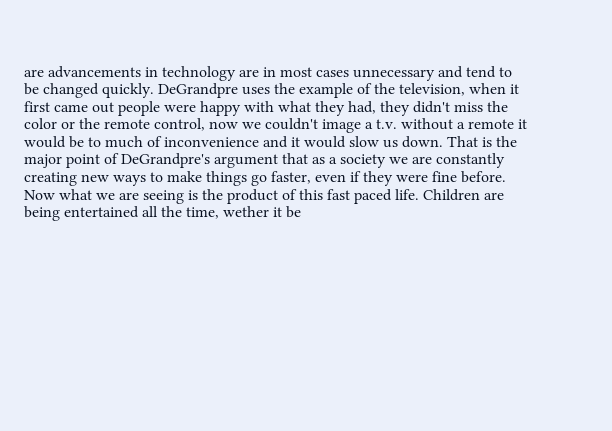are advancements in technology are in most cases unnecessary and tend to be changed quickly. DeGrandpre uses the example of the television, when it first came out people were happy with what they had, they didn't miss the color or the remote control, now we couldn't image a t.v. without a remote it would be to much of inconvenience and it would slow us down. That is the major point of DeGrandpre's argument that as a society we are constantly creating new ways to make things go faster, even if they were fine before.
Now what we are seeing is the product of this fast paced life. Children are being entertained all the time, wether it be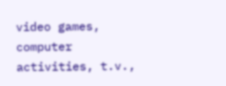video games, computer activities, t.v.,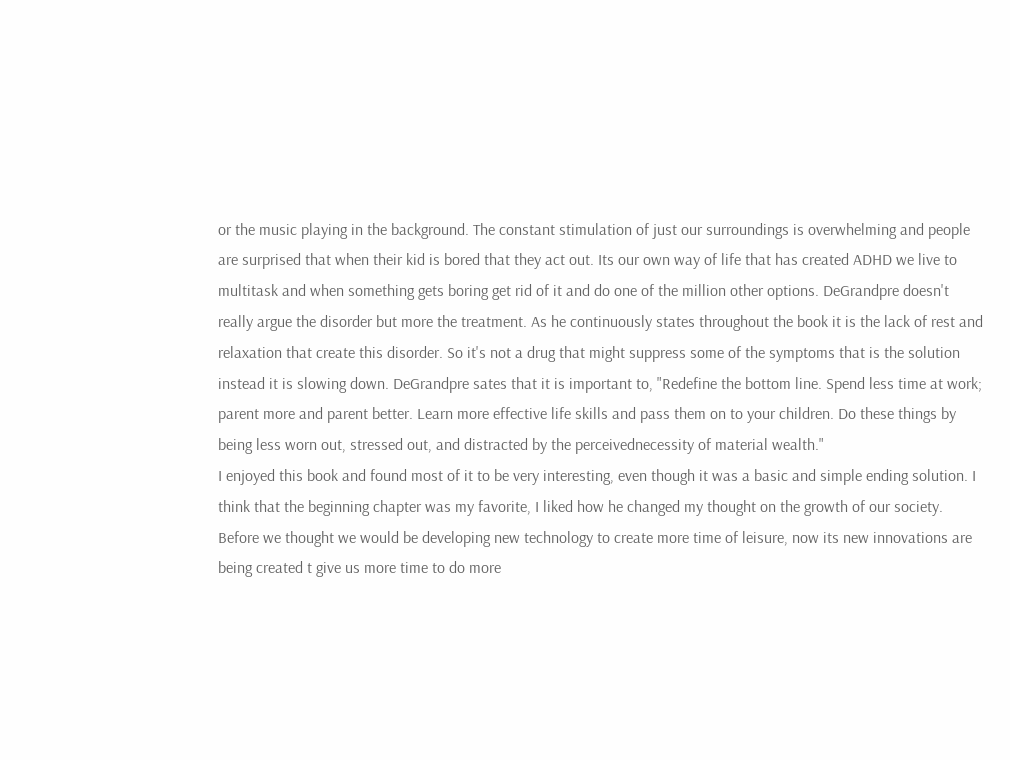or the music playing in the background. The constant stimulation of just our surroundings is overwhelming and people are surprised that when their kid is bored that they act out. Its our own way of life that has created ADHD we live to multitask and when something gets boring get rid of it and do one of the million other options. DeGrandpre doesn't really argue the disorder but more the treatment. As he continuously states throughout the book it is the lack of rest and relaxation that create this disorder. So it's not a drug that might suppress some of the symptoms that is the solution instead it is slowing down. DeGrandpre sates that it is important to, "Redefine the bottom line. Spend less time at work; parent more and parent better. Learn more effective life skills and pass them on to your children. Do these things by being less worn out, stressed out, and distracted by the perceivednecessity of material wealth."
I enjoyed this book and found most of it to be very interesting, even though it was a basic and simple ending solution. I think that the beginning chapter was my favorite, I liked how he changed my thought on the growth of our society. Before we thought we would be developing new technology to create more time of leisure, now its new innovations are being created t give us more time to do more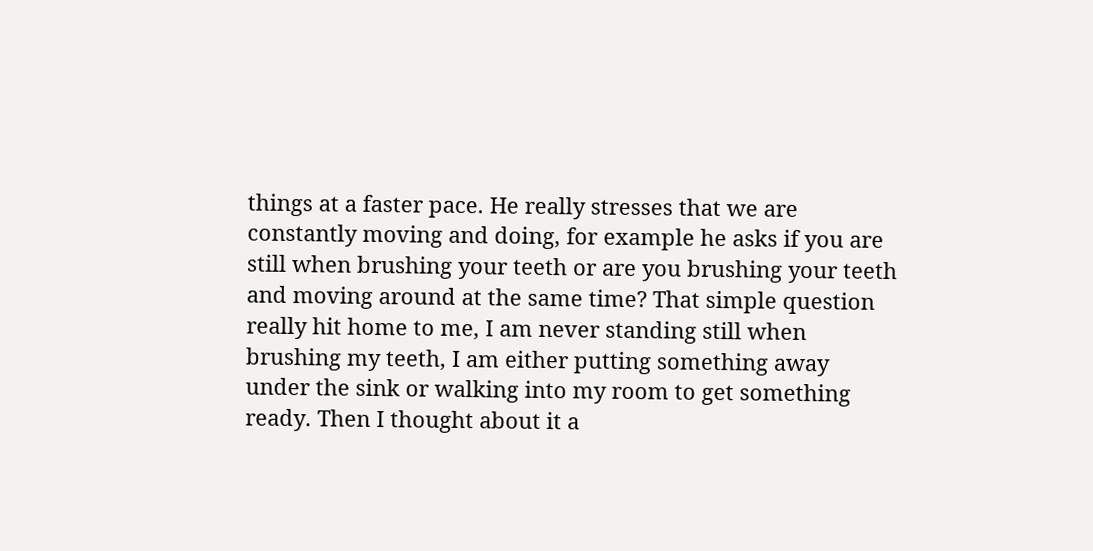things at a faster pace. He really stresses that we are constantly moving and doing, for example he asks if you are still when brushing your teeth or are you brushing your teeth and moving around at the same time? That simple question really hit home to me, I am never standing still when brushing my teeth, I am either putting something away under the sink or walking into my room to get something ready. Then I thought about it a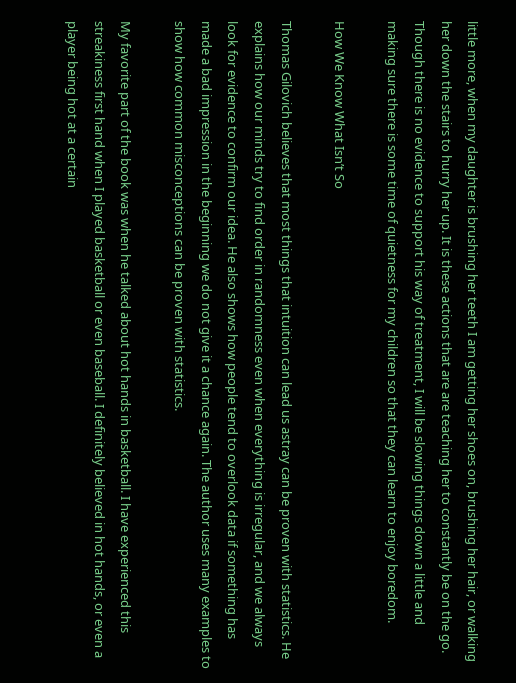little more, when my daughter is brushing her teeth I am getting her shoes on, brushing her hair, or walking her down the stairs to hurry her up. It is these actions that are are teaching her to constantly be on the go. Though there is no evidence to support his way of treatment, I will be slowing things down a little and making sure there is some time of quietness for my children so that they can learn to enjoy boredom.

How We Know What Isn’t So

Thomas Gilovich believes that most things that intuition can lead us astray can be proven with statistics. He explains how our minds try to find order in randomness even when everything is irregular, and we always look for evidence to confirm our idea. He also shows how people tend to overlook data if something has made a bad impression in the beginning we do not give it a chance again. The author uses many examples to show how common misconceptions can be proven with statistics.

My favorite part of the book was when he talked about hot hands in basketball. I have experienced this streakiness first hand when I played basketball or even baseball. I definitely believed in hot hands, or even a player being hot at a certain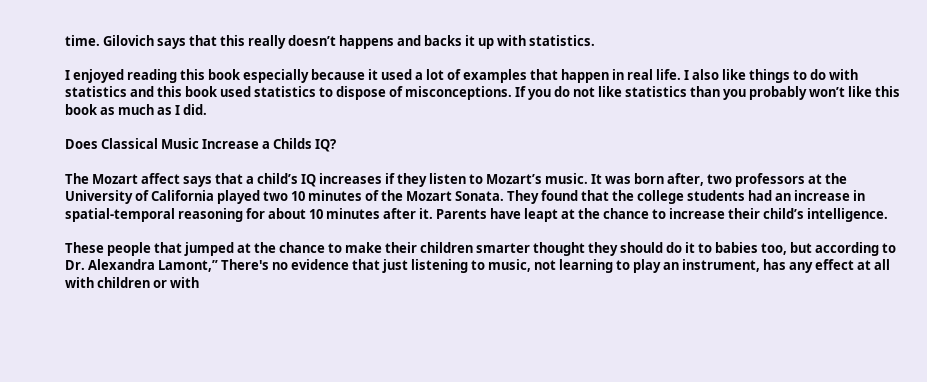time. Gilovich says that this really doesn’t happens and backs it up with statistics.

I enjoyed reading this book especially because it used a lot of examples that happen in real life. I also like things to do with statistics and this book used statistics to dispose of misconceptions. If you do not like statistics than you probably won’t like this book as much as I did.

Does Classical Music Increase a Childs IQ?

The Mozart affect says that a child’s IQ increases if they listen to Mozart’s music. It was born after, two professors at the University of California played two 10 minutes of the Mozart Sonata. They found that the college students had an increase in spatial-temporal reasoning for about 10 minutes after it. Parents have leapt at the chance to increase their child’s intelligence.

These people that jumped at the chance to make their children smarter thought they should do it to babies too, but according to Dr. Alexandra Lamont,” There's no evidence that just listening to music, not learning to play an instrument, has any effect at all with children or with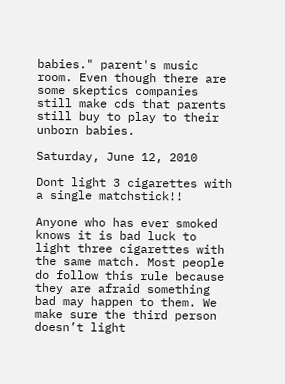babies." parent's music room. Even though there are some skeptics companies still make cds that parents still buy to play to their unborn babies.

Saturday, June 12, 2010

Dont light 3 cigarettes with a single matchstick!!

Anyone who has ever smoked knows it is bad luck to light three cigarettes with the same match. Most people do follow this rule because they are afraid something bad may happen to them. We make sure the third person doesn’t light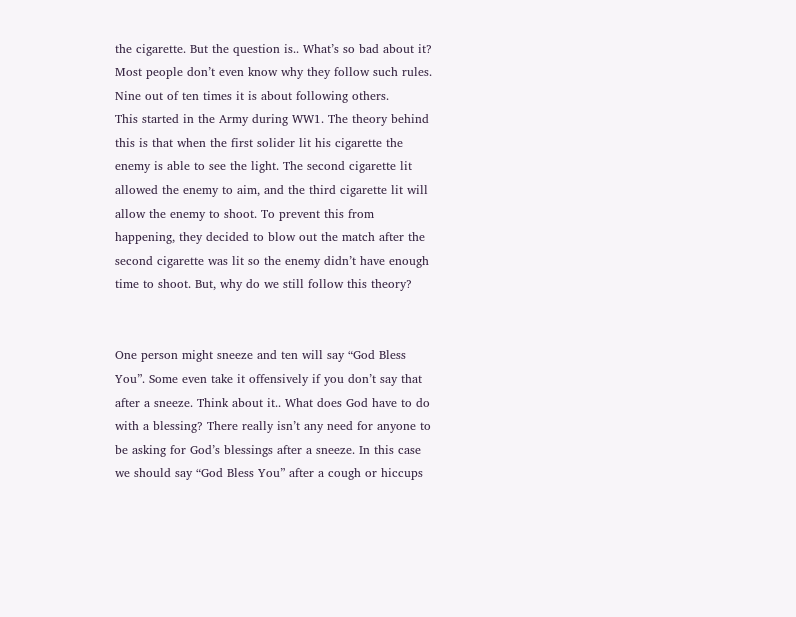the cigarette. But the question is.. What’s so bad about it? Most people don’t even know why they follow such rules. Nine out of ten times it is about following others.
This started in the Army during WW1. The theory behind this is that when the first solider lit his cigarette the enemy is able to see the light. The second cigarette lit allowed the enemy to aim, and the third cigarette lit will allow the enemy to shoot. To prevent this from happening, they decided to blow out the match after the second cigarette was lit so the enemy didn’t have enough time to shoot. But, why do we still follow this theory?


One person might sneeze and ten will say “God Bless You”. Some even take it offensively if you don’t say that after a sneeze. Think about it.. What does God have to do with a blessing? There really isn’t any need for anyone to be asking for God’s blessings after a sneeze. In this case we should say “God Bless You” after a cough or hiccups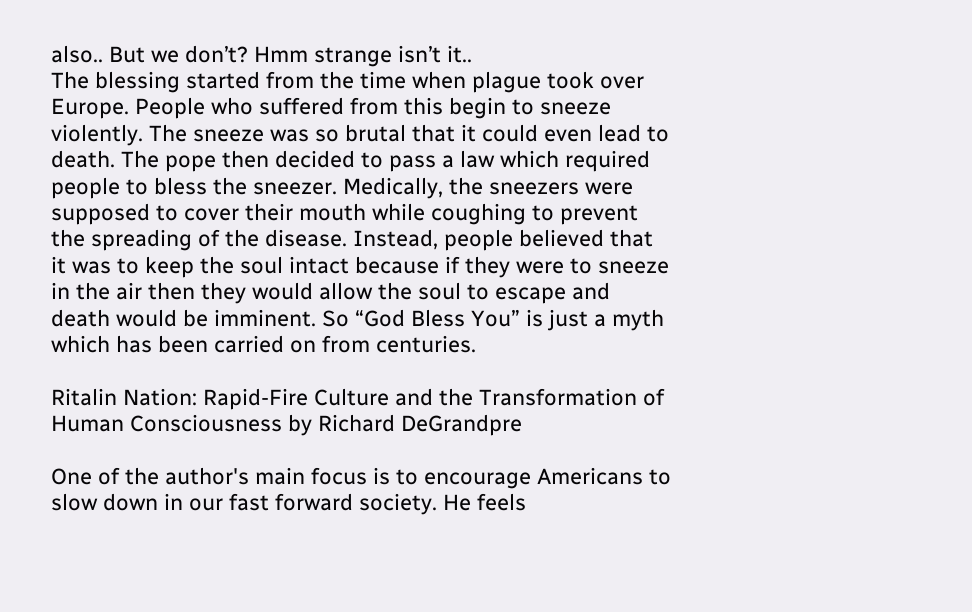also.. But we don’t? Hmm strange isn’t it..
The blessing started from the time when plague took over Europe. People who suffered from this begin to sneeze violently. The sneeze was so brutal that it could even lead to death. The pope then decided to pass a law which required people to bless the sneezer. Medically, the sneezers were supposed to cover their mouth while coughing to prevent the spreading of the disease. Instead, people believed that it was to keep the soul intact because if they were to sneeze in the air then they would allow the soul to escape and death would be imminent. So “God Bless You” is just a myth which has been carried on from centuries.

Ritalin Nation: Rapid-Fire Culture and the Transformation of Human Consciousness by Richard DeGrandpre

One of the author's main focus is to encourage Americans to slow down in our fast forward society. He feels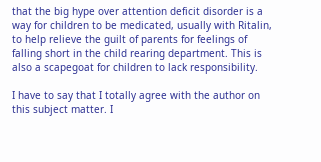that the big hype over attention deficit disorder is a way for children to be medicated, usually with Ritalin, to help relieve the guilt of parents for feelings of falling short in the child rearing department. This is also a scapegoat for children to lack responsibility.

I have to say that I totally agree with the author on this subject matter. I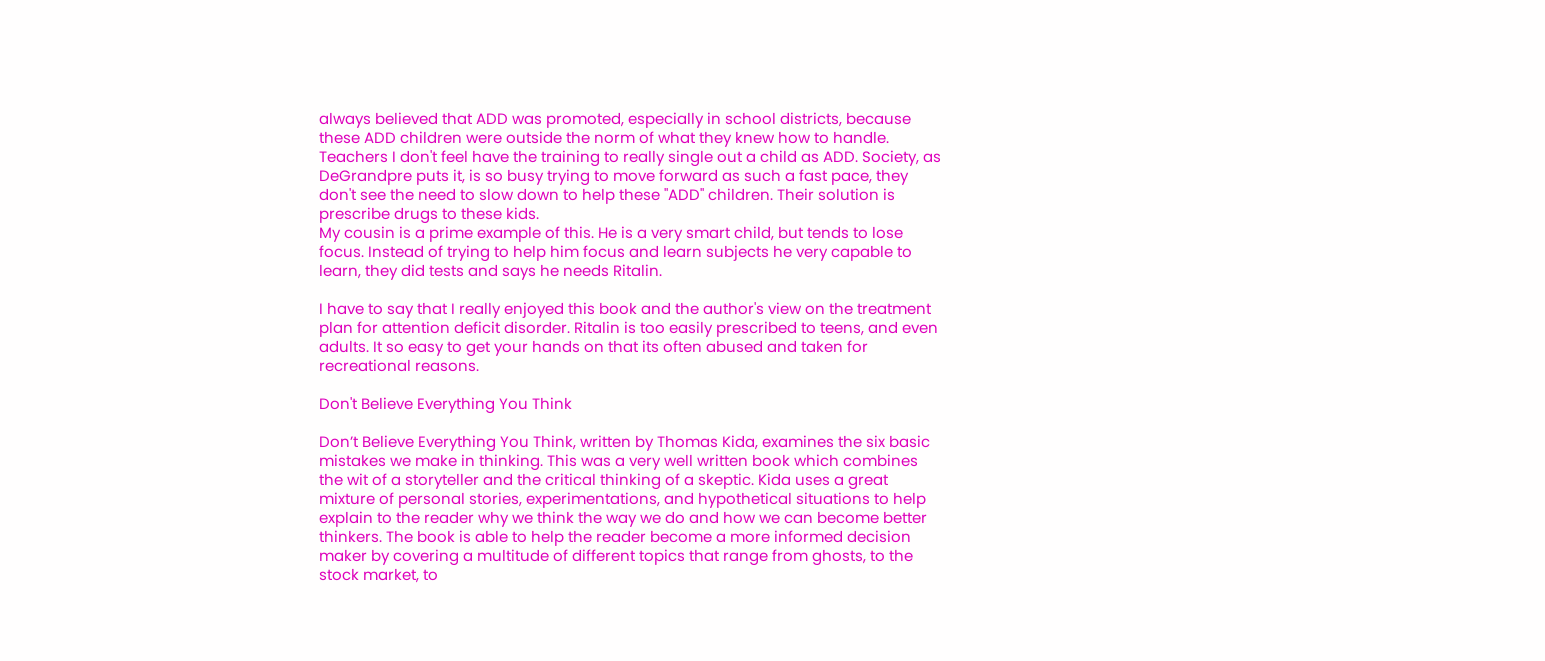always believed that ADD was promoted, especially in school districts, because these ADD children were outside the norm of what they knew how to handle. Teachers I don't feel have the training to really single out a child as ADD. Society, as DeGrandpre puts it, is so busy trying to move forward as such a fast pace, they don't see the need to slow down to help these "ADD" children. Their solution is prescribe drugs to these kids.
My cousin is a prime example of this. He is a very smart child, but tends to lose focus. Instead of trying to help him focus and learn subjects he very capable to learn, they did tests and says he needs Ritalin.

I have to say that I really enjoyed this book and the author's view on the treatment plan for attention deficit disorder. Ritalin is too easily prescribed to teens, and even adults. It so easy to get your hands on that its often abused and taken for recreational reasons.

Don't Believe Everything You Think

Don’t Believe Everything You Think, written by Thomas Kida, examines the six basic mistakes we make in thinking. This was a very well written book which combines the wit of a storyteller and the critical thinking of a skeptic. Kida uses a great mixture of personal stories, experimentations, and hypothetical situations to help explain to the reader why we think the way we do and how we can become better thinkers. The book is able to help the reader become a more informed decision maker by covering a multitude of different topics that range from ghosts, to the stock market, to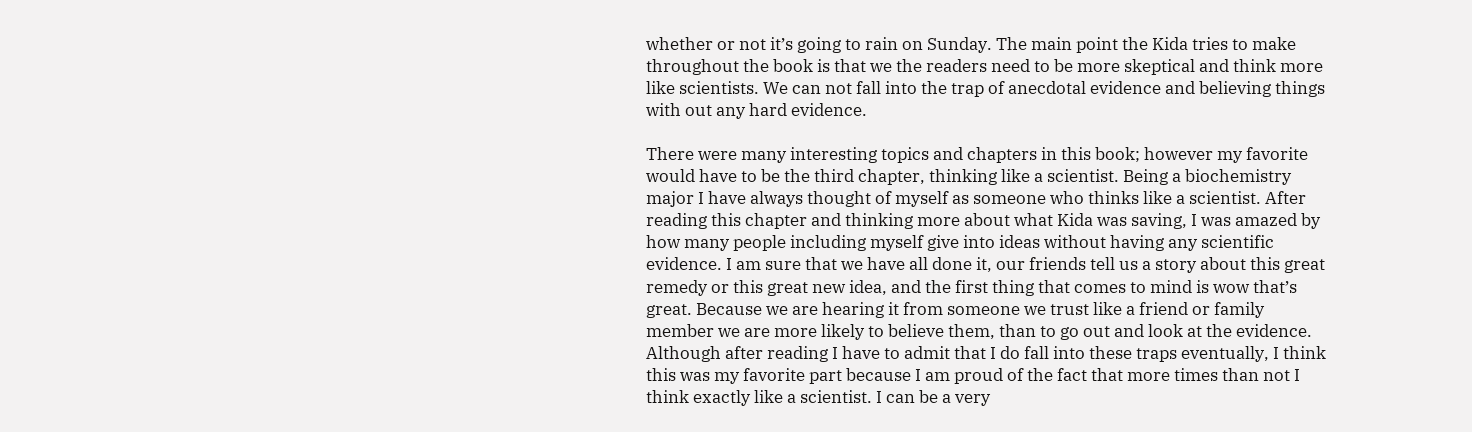whether or not it’s going to rain on Sunday. The main point the Kida tries to make throughout the book is that we the readers need to be more skeptical and think more like scientists. We can not fall into the trap of anecdotal evidence and believing things with out any hard evidence.

There were many interesting topics and chapters in this book; however my favorite would have to be the third chapter, thinking like a scientist. Being a biochemistry major I have always thought of myself as someone who thinks like a scientist. After reading this chapter and thinking more about what Kida was saving, I was amazed by how many people including myself give into ideas without having any scientific evidence. I am sure that we have all done it, our friends tell us a story about this great remedy or this great new idea, and the first thing that comes to mind is wow that’s great. Because we are hearing it from someone we trust like a friend or family member we are more likely to believe them, than to go out and look at the evidence. Although after reading I have to admit that I do fall into these traps eventually, I think this was my favorite part because I am proud of the fact that more times than not I think exactly like a scientist. I can be a very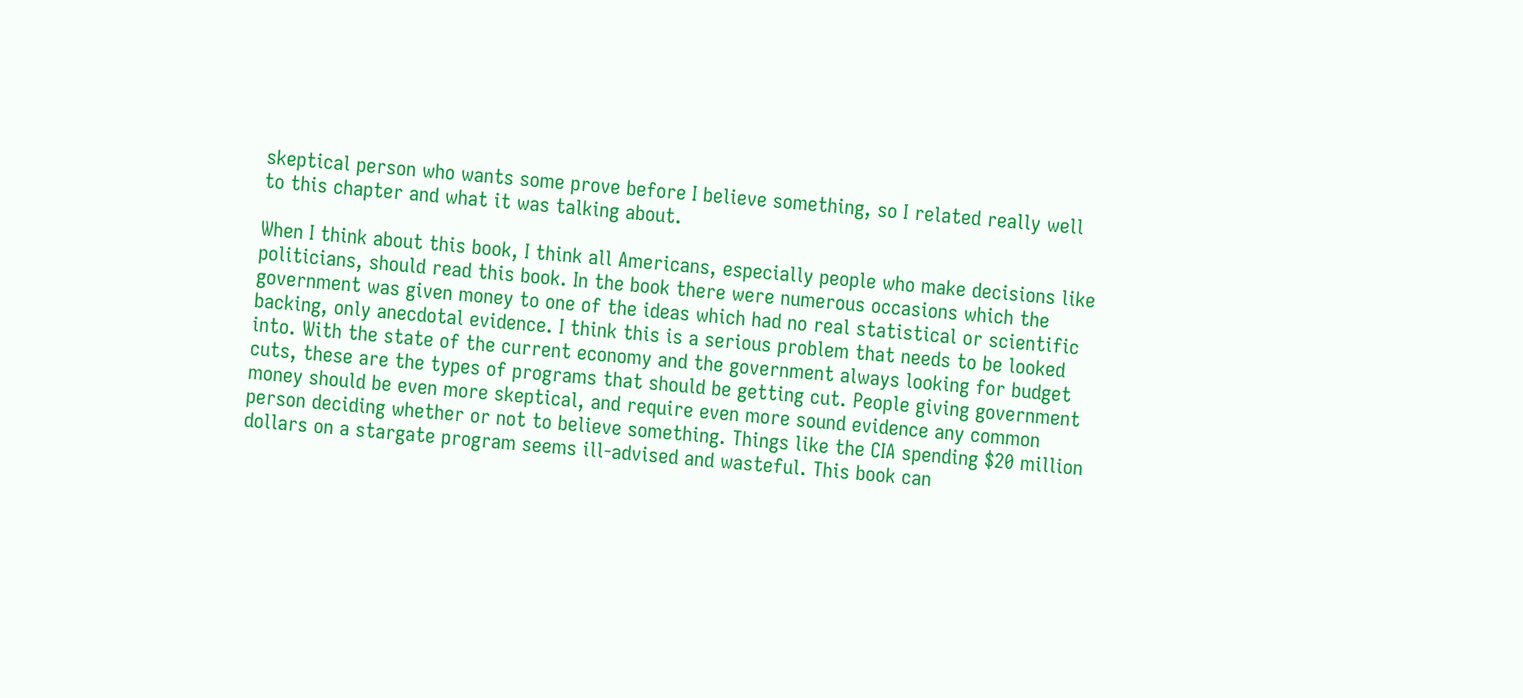skeptical person who wants some prove before I believe something, so I related really well to this chapter and what it was talking about.

When I think about this book, I think all Americans, especially people who make decisions like politicians, should read this book. In the book there were numerous occasions which the government was given money to one of the ideas which had no real statistical or scientific backing, only anecdotal evidence. I think this is a serious problem that needs to be looked into. With the state of the current economy and the government always looking for budget cuts, these are the types of programs that should be getting cut. People giving government money should be even more skeptical, and require even more sound evidence any common person deciding whether or not to believe something. Things like the CIA spending $20 million dollars on a stargate program seems ill-advised and wasteful. This book can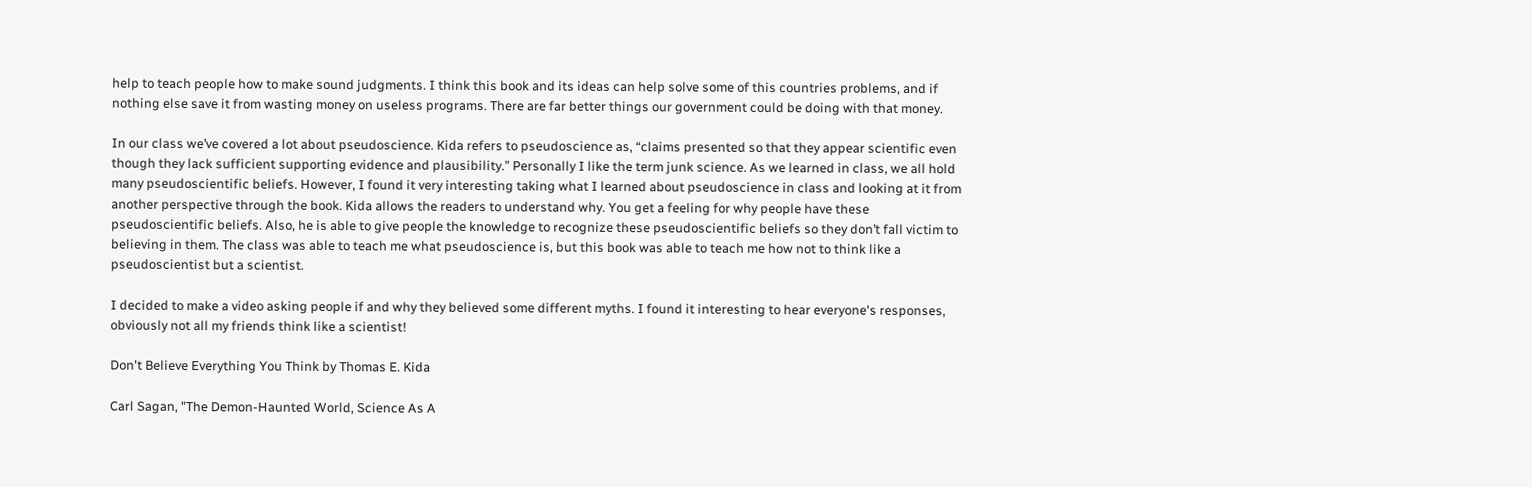help to teach people how to make sound judgments. I think this book and its ideas can help solve some of this countries problems, and if nothing else save it from wasting money on useless programs. There are far better things our government could be doing with that money.

In our class we’ve covered a lot about pseudoscience. Kida refers to pseudoscience as, “claims presented so that they appear scientific even though they lack sufficient supporting evidence and plausibility.” Personally I like the term junk science. As we learned in class, we all hold many pseudoscientific beliefs. However, I found it very interesting taking what I learned about pseudoscience in class and looking at it from another perspective through the book. Kida allows the readers to understand why. You get a feeling for why people have these pseudoscientific beliefs. Also, he is able to give people the knowledge to recognize these pseudoscientific beliefs so they don’t fall victim to believing in them. The class was able to teach me what pseudoscience is, but this book was able to teach me how not to think like a pseudoscientist but a scientist.

I decided to make a video asking people if and why they believed some different myths. I found it interesting to hear everyone's responses, obviously not all my friends think like a scientist!

Don't Believe Everything You Think by Thomas E. Kida

Carl Sagan, "The Demon-Haunted World, Science As A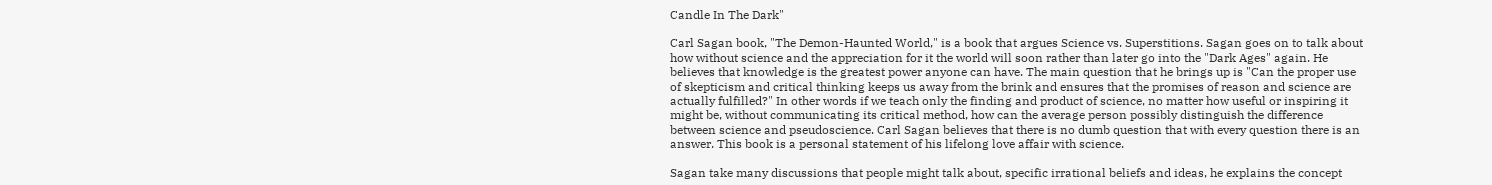Candle In The Dark"

Carl Sagan book, "The Demon-Haunted World," is a book that argues Science vs. Superstitions. Sagan goes on to talk about how without science and the appreciation for it the world will soon rather than later go into the "Dark Ages" again. He believes that knowledge is the greatest power anyone can have. The main question that he brings up is "Can the proper use of skepticism and critical thinking keeps us away from the brink and ensures that the promises of reason and science are actually fulfilled?" In other words if we teach only the finding and product of science, no matter how useful or inspiring it might be, without communicating its critical method, how can the average person possibly distinguish the difference between science and pseudoscience. Carl Sagan believes that there is no dumb question that with every question there is an answer. This book is a personal statement of his lifelong love affair with science.

Sagan take many discussions that people might talk about, specific irrational beliefs and ideas, he explains the concept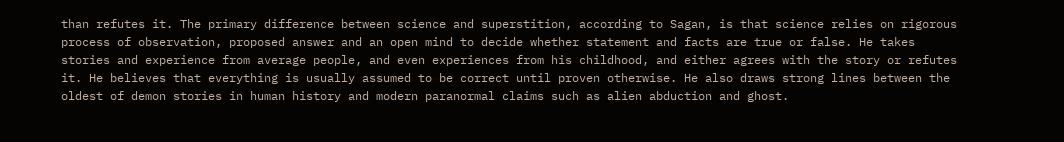than refutes it. The primary difference between science and superstition, according to Sagan, is that science relies on rigorous process of observation, proposed answer and an open mind to decide whether statement and facts are true or false. He takes stories and experience from average people, and even experiences from his childhood, and either agrees with the story or refutes it. He believes that everything is usually assumed to be correct until proven otherwise. He also draws strong lines between the oldest of demon stories in human history and modern paranormal claims such as alien abduction and ghost.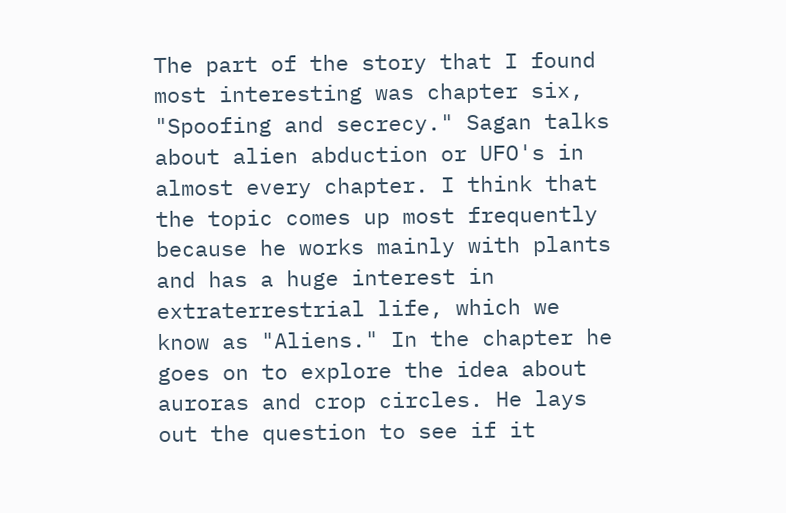The part of the story that I found most interesting was chapter six, "Spoofing and secrecy." Sagan talks about alien abduction or UFO's in almost every chapter. I think that the topic comes up most frequently because he works mainly with plants and has a huge interest in extraterrestrial life, which we know as "Aliens." In the chapter he goes on to explore the idea about auroras and crop circles. He lays out the question to see if it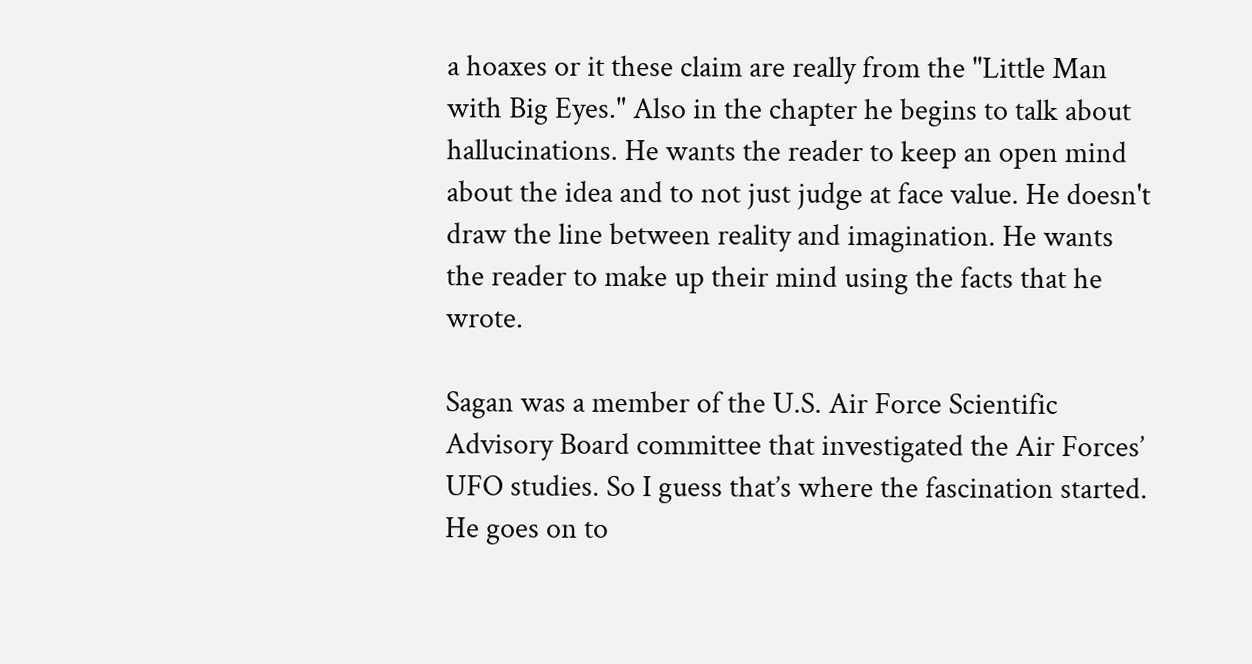a hoaxes or it these claim are really from the "Little Man with Big Eyes." Also in the chapter he begins to talk about hallucinations. He wants the reader to keep an open mind about the idea and to not just judge at face value. He doesn't draw the line between reality and imagination. He wants the reader to make up their mind using the facts that he wrote.

Sagan was a member of the U.S. Air Force Scientific Advisory Board committee that investigated the Air Forces’ UFO studies. So I guess that’s where the fascination started. He goes on to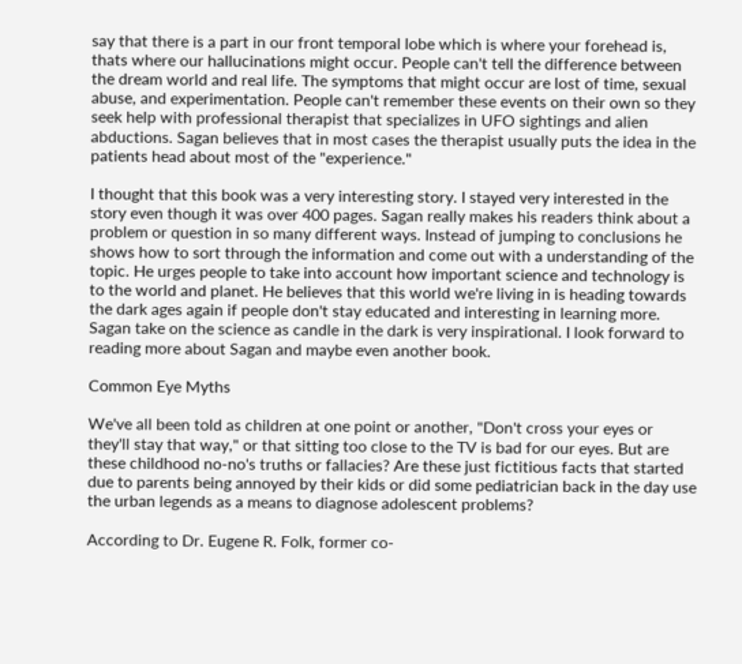say that there is a part in our front temporal lobe which is where your forehead is, thats where our hallucinations might occur. People can't tell the difference between the dream world and real life. The symptoms that might occur are lost of time, sexual abuse, and experimentation. People can't remember these events on their own so they seek help with professional therapist that specializes in UFO sightings and alien abductions. Sagan believes that in most cases the therapist usually puts the idea in the patients head about most of the "experience."

I thought that this book was a very interesting story. I stayed very interested in the story even though it was over 400 pages. Sagan really makes his readers think about a problem or question in so many different ways. Instead of jumping to conclusions he shows how to sort through the information and come out with a understanding of the topic. He urges people to take into account how important science and technology is to the world and planet. He believes that this world we're living in is heading towards the dark ages again if people don't stay educated and interesting in learning more. Sagan take on the science as candle in the dark is very inspirational. I look forward to reading more about Sagan and maybe even another book.

Common Eye Myths

We've all been told as children at one point or another, "Don't cross your eyes or they'll stay that way," or that sitting too close to the TV is bad for our eyes. But are these childhood no-no's truths or fallacies? Are these just fictitious facts that started due to parents being annoyed by their kids or did some pediatrician back in the day use the urban legends as a means to diagnose adolescent problems?

According to Dr. Eugene R. Folk, former co-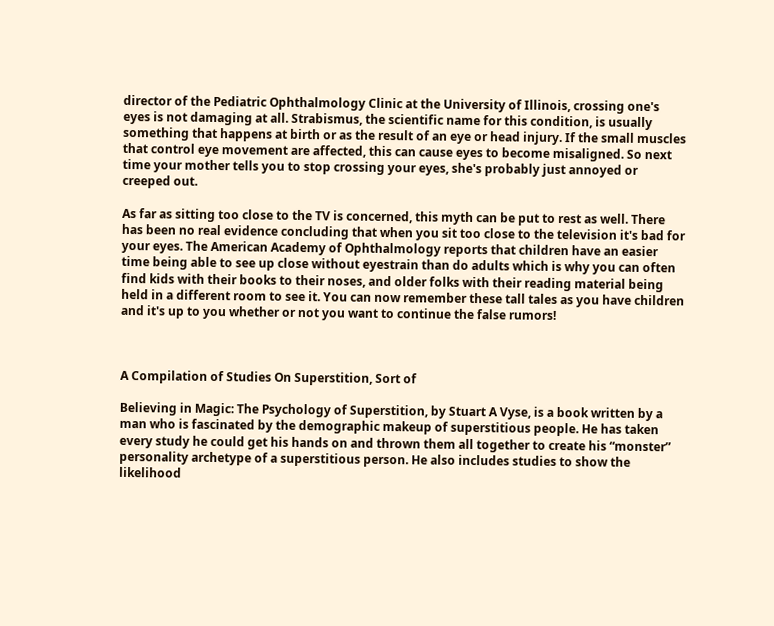director of the Pediatric Ophthalmology Clinic at the University of Illinois, crossing one's eyes is not damaging at all. Strabismus, the scientific name for this condition, is usually something that happens at birth or as the result of an eye or head injury. If the small muscles that control eye movement are affected, this can cause eyes to become misaligned. So next time your mother tells you to stop crossing your eyes, she's probably just annoyed or creeped out.

As far as sitting too close to the TV is concerned, this myth can be put to rest as well. There has been no real evidence concluding that when you sit too close to the television it's bad for your eyes. The American Academy of Ophthalmology reports that children have an easier time being able to see up close without eyestrain than do adults which is why you can often find kids with their books to their noses, and older folks with their reading material being held in a different room to see it. You can now remember these tall tales as you have children and it's up to you whether or not you want to continue the false rumors!



A Compilation of Studies On Superstition, Sort of

Believing in Magic: The Psychology of Superstition, by Stuart A Vyse, is a book written by a man who is fascinated by the demographic makeup of superstitious people. He has taken every study he could get his hands on and thrown them all together to create his “monster” personality archetype of a superstitious person. He also includes studies to show the likelihood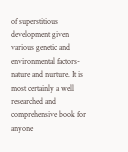of superstitious development given various genetic and environmental factors-nature and nurture. It is most certainly a well researched and comprehensive book for anyone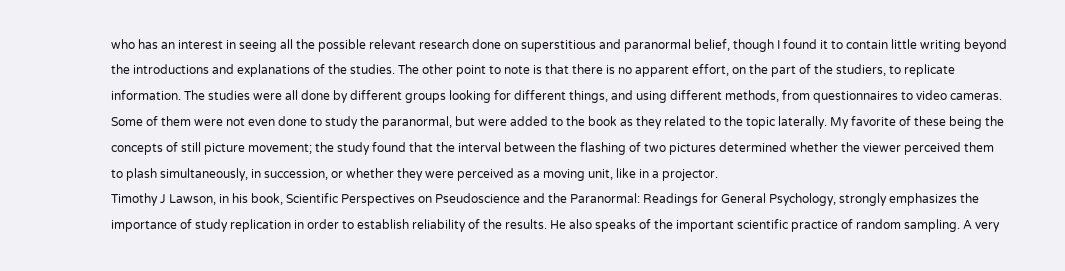who has an interest in seeing all the possible relevant research done on superstitious and paranormal belief, though I found it to contain little writing beyond the introductions and explanations of the studies. The other point to note is that there is no apparent effort, on the part of the studiers, to replicate information. The studies were all done by different groups looking for different things, and using different methods, from questionnaires to video cameras. Some of them were not even done to study the paranormal, but were added to the book as they related to the topic laterally. My favorite of these being the concepts of still picture movement; the study found that the interval between the flashing of two pictures determined whether the viewer perceived them to plash simultaneously, in succession, or whether they were perceived as a moving unit, like in a projector.
Timothy J Lawson, in his book, Scientific Perspectives on Pseudoscience and the Paranormal: Readings for General Psychology, strongly emphasizes the importance of study replication in order to establish reliability of the results. He also speaks of the important scientific practice of random sampling. A very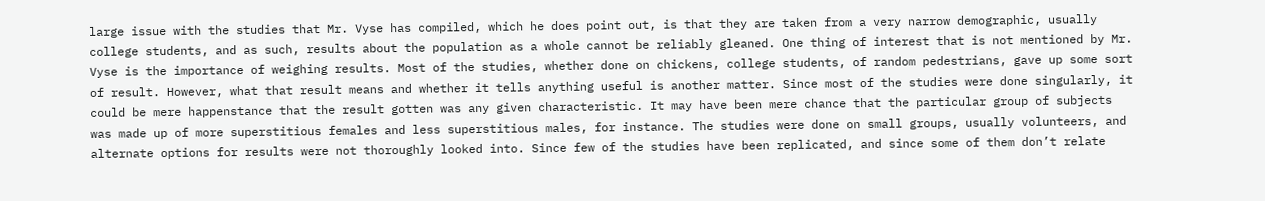large issue with the studies that Mr. Vyse has compiled, which he does point out, is that they are taken from a very narrow demographic, usually college students, and as such, results about the population as a whole cannot be reliably gleaned. One thing of interest that is not mentioned by Mr. Vyse is the importance of weighing results. Most of the studies, whether done on chickens, college students, of random pedestrians, gave up some sort of result. However, what that result means and whether it tells anything useful is another matter. Since most of the studies were done singularly, it could be mere happenstance that the result gotten was any given characteristic. It may have been mere chance that the particular group of subjects was made up of more superstitious females and less superstitious males, for instance. The studies were done on small groups, usually volunteers, and alternate options for results were not thoroughly looked into. Since few of the studies have been replicated, and since some of them don’t relate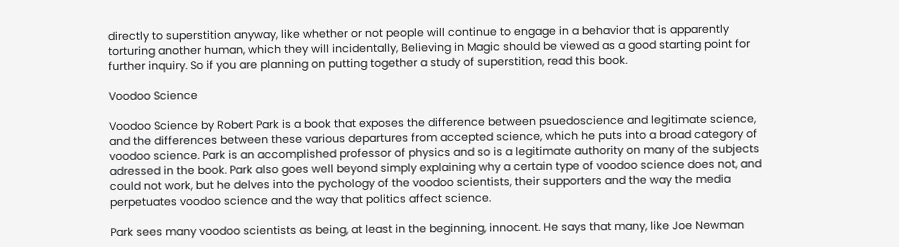directly to superstition anyway, like whether or not people will continue to engage in a behavior that is apparently torturing another human, which they will incidentally, Believing in Magic should be viewed as a good starting point for further inquiry. So if you are planning on putting together a study of superstition, read this book.

Voodoo Science

Voodoo Science by Robert Park is a book that exposes the difference between psuedoscience and legitimate science, and the differences between these various departures from accepted science, which he puts into a broad category of voodoo science. Park is an accomplished professor of physics and so is a legitimate authority on many of the subjects adressed in the book. Park also goes well beyond simply explaining why a certain type of voodoo science does not, and could not work, but he delves into the pychology of the voodoo scientists, their supporters and the way the media perpetuates voodoo science and the way that politics affect science.

Park sees many voodoo scientists as being, at least in the beginning, innocent. He says that many, like Joe Newman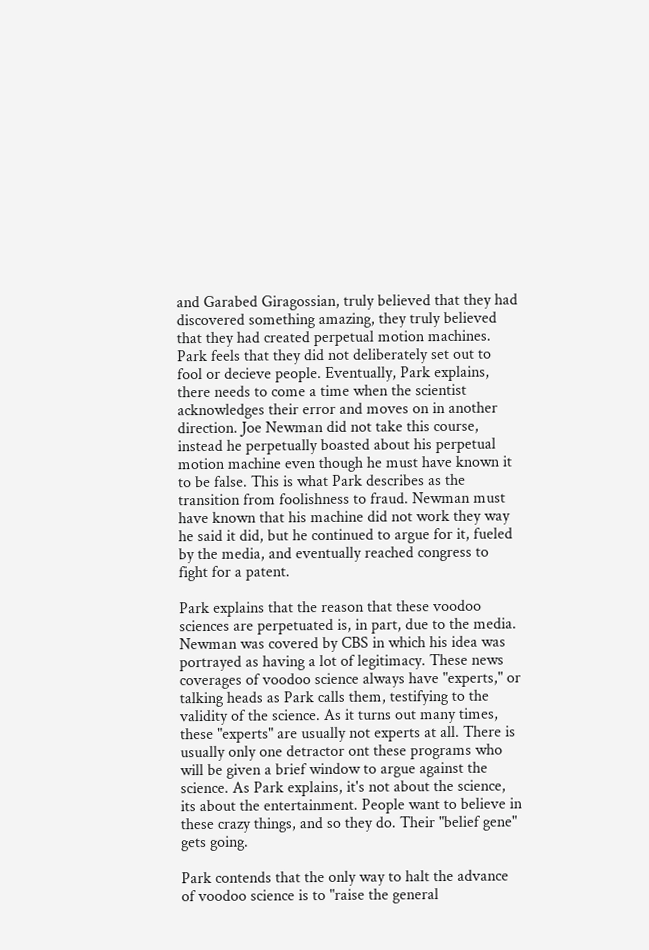and Garabed Giragossian, truly believed that they had discovered something amazing, they truly believed that they had created perpetual motion machines. Park feels that they did not deliberately set out to fool or decieve people. Eventually, Park explains, there needs to come a time when the scientist acknowledges their error and moves on in another direction. Joe Newman did not take this course, instead he perpetually boasted about his perpetual motion machine even though he must have known it to be false. This is what Park describes as the transition from foolishness to fraud. Newman must have known that his machine did not work they way he said it did, but he continued to argue for it, fueled by the media, and eventually reached congress to fight for a patent.

Park explains that the reason that these voodoo sciences are perpetuated is, in part, due to the media. Newman was covered by CBS in which his idea was portrayed as having a lot of legitimacy. These news coverages of voodoo science always have "experts," or talking heads as Park calls them, testifying to the validity of the science. As it turns out many times, these "experts" are usually not experts at all. There is usually only one detractor ont these programs who will be given a brief window to argue against the science. As Park explains, it's not about the science, its about the entertainment. People want to believe in these crazy things, and so they do. Their "belief gene" gets going.

Park contends that the only way to halt the advance of voodoo science is to "raise the general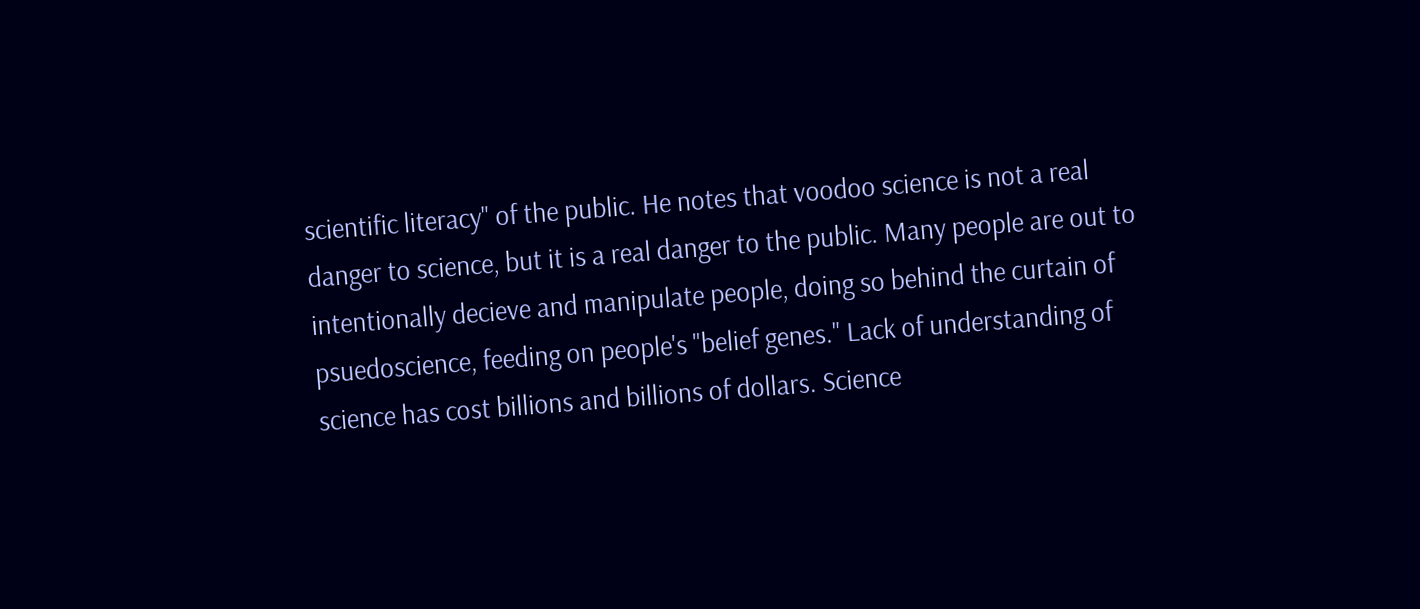scientific literacy" of the public. He notes that voodoo science is not a real danger to science, but it is a real danger to the public. Many people are out to intentionally decieve and manipulate people, doing so behind the curtain of psuedoscience, feeding on people's "belief genes." Lack of understanding of science has cost billions and billions of dollars. Science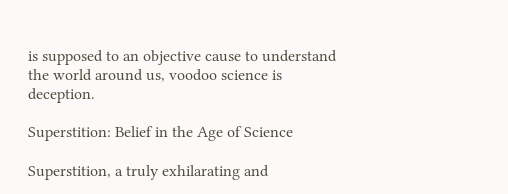is supposed to an objective cause to understand the world around us, voodoo science is deception.

Superstition: Belief in the Age of Science

Superstition, a truly exhilarating and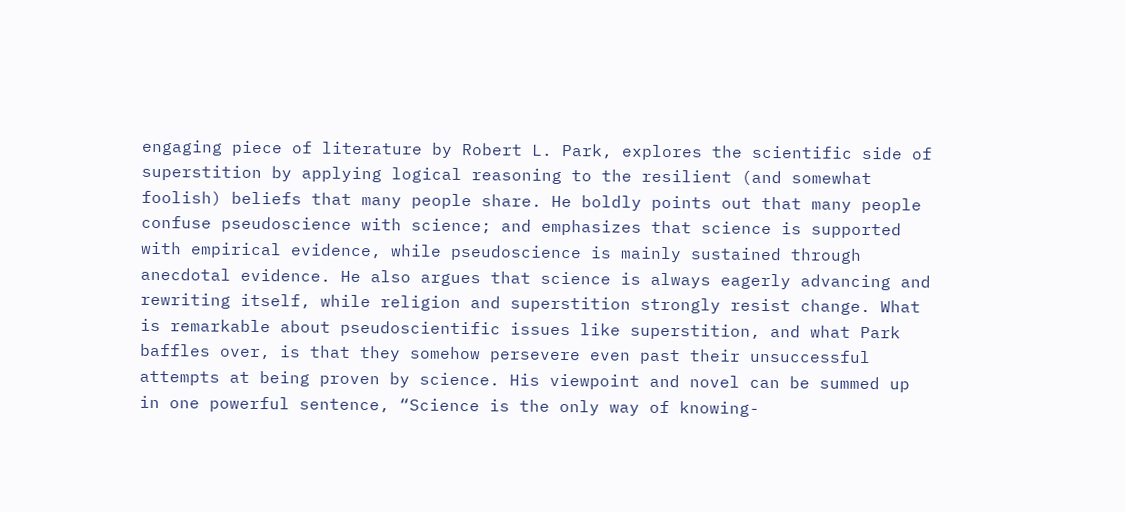engaging piece of literature by Robert L. Park, explores the scientific side of superstition by applying logical reasoning to the resilient (and somewhat foolish) beliefs that many people share. He boldly points out that many people confuse pseudoscience with science; and emphasizes that science is supported with empirical evidence, while pseudoscience is mainly sustained through anecdotal evidence. He also argues that science is always eagerly advancing and rewriting itself, while religion and superstition strongly resist change. What is remarkable about pseudoscientific issues like superstition, and what Park baffles over, is that they somehow persevere even past their unsuccessful attempts at being proven by science. His viewpoint and novel can be summed up in one powerful sentence, “Science is the only way of knowing-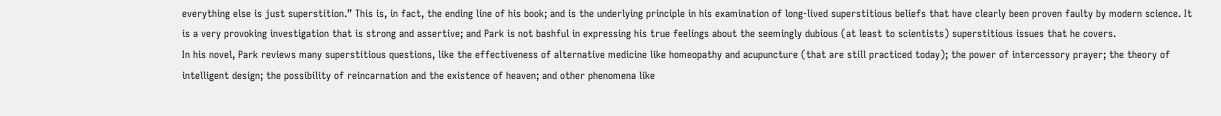everything else is just superstition.” This is, in fact, the ending line of his book; and is the underlying principle in his examination of long-lived superstitious beliefs that have clearly been proven faulty by modern science. It is a very provoking investigation that is strong and assertive; and Park is not bashful in expressing his true feelings about the seemingly dubious (at least to scientists) superstitious issues that he covers.
In his novel, Park reviews many superstitious questions, like the effectiveness of alternative medicine like homeopathy and acupuncture (that are still practiced today); the power of intercessory prayer; the theory of intelligent design; the possibility of reincarnation and the existence of heaven; and other phenomena like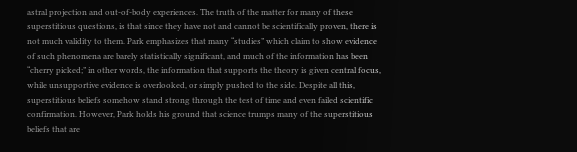astral projection and out-of-body experiences. The truth of the matter for many of these superstitious questions, is that since they have not and cannot be scientifically proven, there is not much validity to them. Park emphasizes that many “studies” which claim to show evidence of such phenomena are barely statistically significant, and much of the information has been “cherry picked;” in other words, the information that supports the theory is given central focus, while unsupportive evidence is overlooked, or simply pushed to the side. Despite all this, superstitious beliefs somehow stand strong through the test of time and even failed scientific confirmation. However, Park holds his ground that science trumps many of the superstitious beliefs that are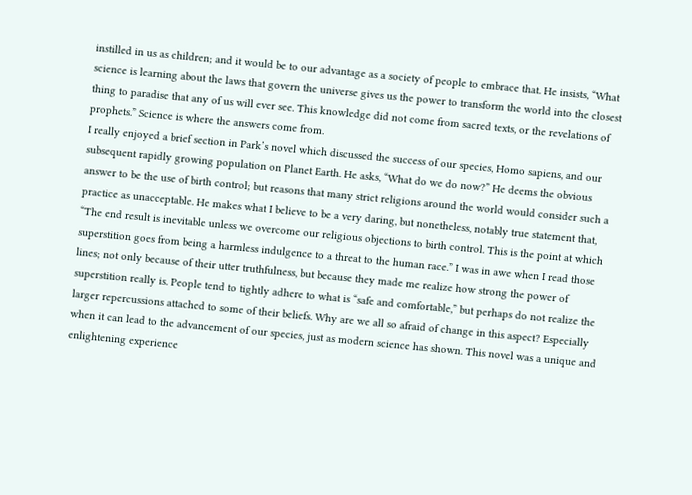instilled in us as children; and it would be to our advantage as a society of people to embrace that. He insists, “What science is learning about the laws that govern the universe gives us the power to transform the world into the closest thing to paradise that any of us will ever see. This knowledge did not come from sacred texts, or the revelations of prophets.” Science is where the answers come from.
I really enjoyed a brief section in Park’s novel which discussed the success of our species, Homo sapiens, and our subsequent rapidly growing population on Planet Earth. He asks, “What do we do now?” He deems the obvious answer to be the use of birth control; but reasons that many strict religions around the world would consider such a practice as unacceptable. He makes what I believe to be a very daring, but nonetheless, notably true statement that, “The end result is inevitable unless we overcome our religious objections to birth control. This is the point at which superstition goes from being a harmless indulgence to a threat to the human race.” I was in awe when I read those lines; not only because of their utter truthfulness, but because they made me realize how strong the power of superstition really is. People tend to tightly adhere to what is “safe and comfortable,” but perhaps do not realize the larger repercussions attached to some of their beliefs. Why are we all so afraid of change in this aspect? Especially when it can lead to the advancement of our species, just as modern science has shown. This novel was a unique and enlightening experience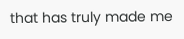that has truly made me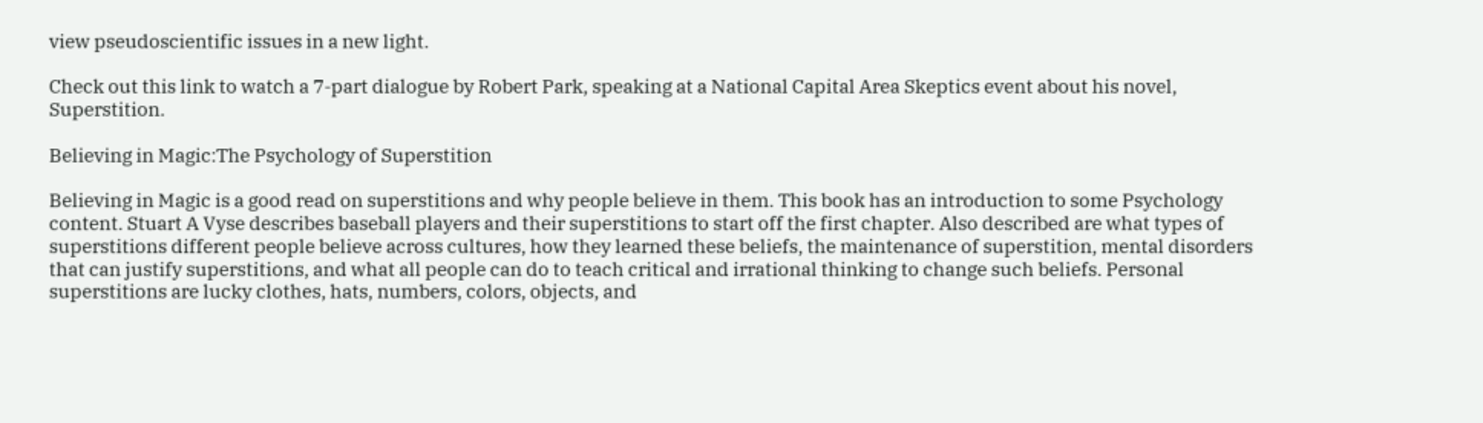view pseudoscientific issues in a new light.

Check out this link to watch a 7-part dialogue by Robert Park, speaking at a National Capital Area Skeptics event about his novel, Superstition.

Believing in Magic:The Psychology of Superstition

Believing in Magic is a good read on superstitions and why people believe in them. This book has an introduction to some Psychology content. Stuart A Vyse describes baseball players and their superstitions to start off the first chapter. Also described are what types of superstitions different people believe across cultures, how they learned these beliefs, the maintenance of superstition, mental disorders that can justify superstitions, and what all people can do to teach critical and irrational thinking to change such beliefs. Personal superstitions are lucky clothes, hats, numbers, colors, objects, and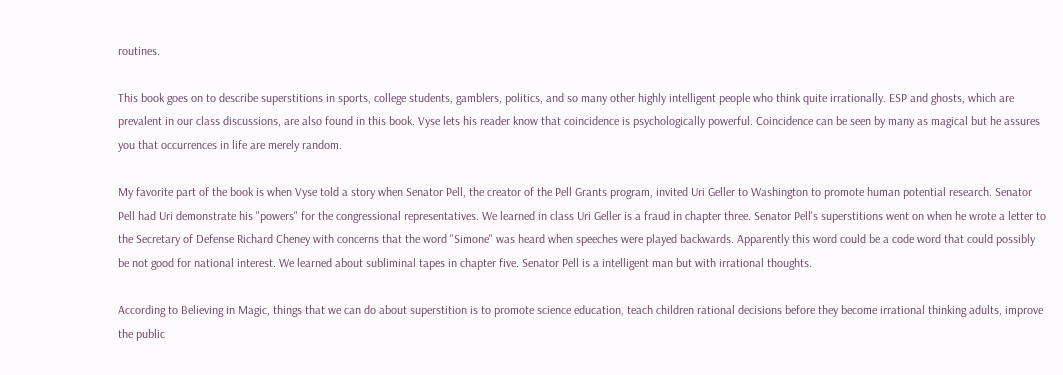routines.

This book goes on to describe superstitions in sports, college students, gamblers, politics, and so many other highly intelligent people who think quite irrationally. ESP and ghosts, which are prevalent in our class discussions, are also found in this book. Vyse lets his reader know that coincidence is psychologically powerful. Coincidence can be seen by many as magical but he assures you that occurrences in life are merely random.

My favorite part of the book is when Vyse told a story when Senator Pell, the creator of the Pell Grants program, invited Uri Geller to Washington to promote human potential research. Senator Pell had Uri demonstrate his "powers" for the congressional representatives. We learned in class Uri Geller is a fraud in chapter three. Senator Pell's superstitions went on when he wrote a letter to the Secretary of Defense Richard Cheney with concerns that the word "Simone" was heard when speeches were played backwards. Apparently this word could be a code word that could possibly be not good for national interest. We learned about subliminal tapes in chapter five. Senator Pell is a intelligent man but with irrational thoughts.

According to Believing in Magic, things that we can do about superstition is to promote science education, teach children rational decisions before they become irrational thinking adults, improve the public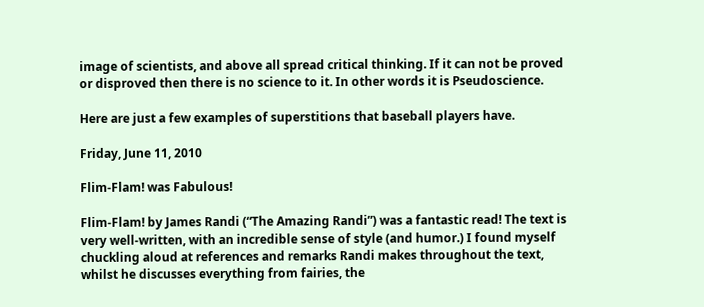image of scientists, and above all spread critical thinking. If it can not be proved or disproved then there is no science to it. In other words it is Pseudoscience.

Here are just a few examples of superstitions that baseball players have.

Friday, June 11, 2010

Flim-Flam! was Fabulous!

Flim-Flam! by James Randi (“The Amazing Randi”) was a fantastic read! The text is very well-written, with an incredible sense of style (and humor.) I found myself chuckling aloud at references and remarks Randi makes throughout the text, whilst he discusses everything from fairies, the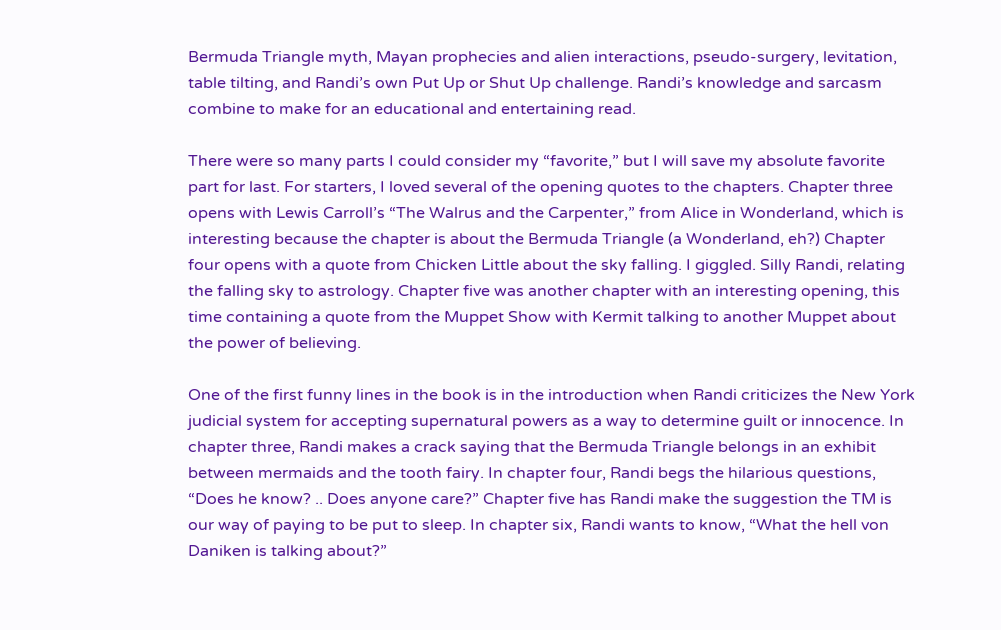Bermuda Triangle myth, Mayan prophecies and alien interactions, pseudo-surgery, levitation, table tilting, and Randi’s own Put Up or Shut Up challenge. Randi’s knowledge and sarcasm combine to make for an educational and entertaining read.

There were so many parts I could consider my “favorite,” but I will save my absolute favorite part for last. For starters, I loved several of the opening quotes to the chapters. Chapter three opens with Lewis Carroll’s “The Walrus and the Carpenter,” from Alice in Wonderland, which is interesting because the chapter is about the Bermuda Triangle (a Wonderland, eh?) Chapter four opens with a quote from Chicken Little about the sky falling. I giggled. Silly Randi, relating the falling sky to astrology. Chapter five was another chapter with an interesting opening, this time containing a quote from the Muppet Show with Kermit talking to another Muppet about the power of believing.

One of the first funny lines in the book is in the introduction when Randi criticizes the New York judicial system for accepting supernatural powers as a way to determine guilt or innocence. In chapter three, Randi makes a crack saying that the Bermuda Triangle belongs in an exhibit between mermaids and the tooth fairy. In chapter four, Randi begs the hilarious questions, “Does he know? .. Does anyone care?” Chapter five has Randi make the suggestion the TM is our way of paying to be put to sleep. In chapter six, Randi wants to know, “What the hell von Daniken is talking about?”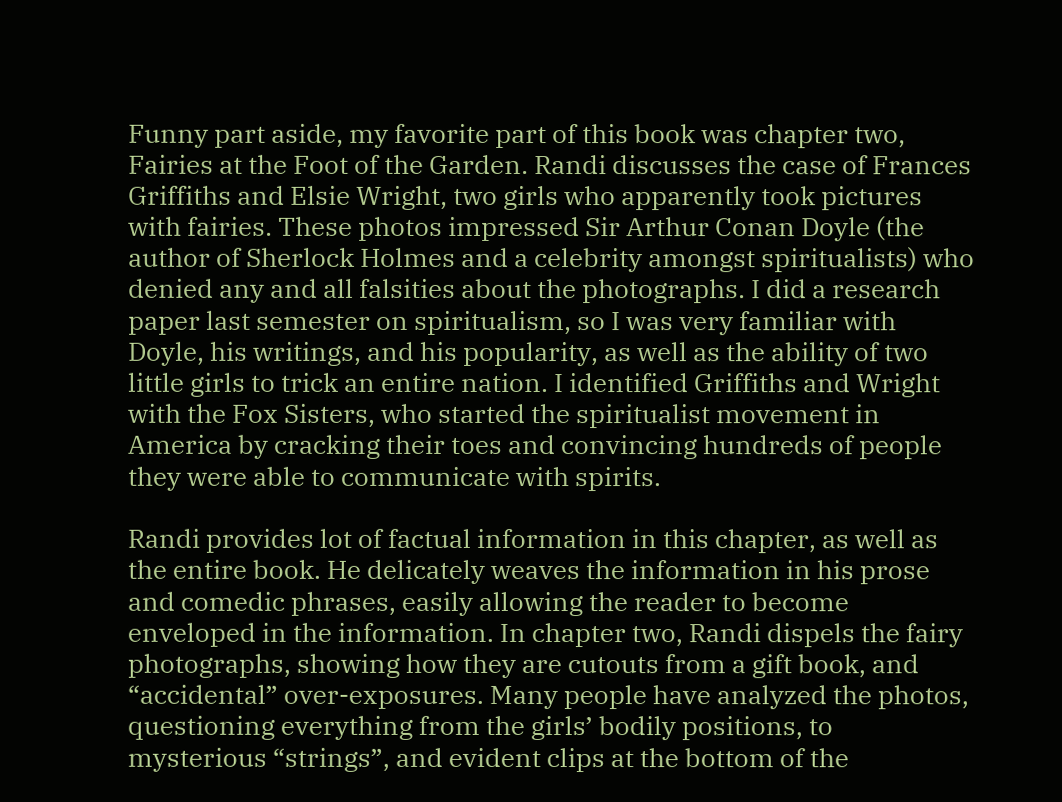Funny part aside, my favorite part of this book was chapter two, Fairies at the Foot of the Garden. Randi discusses the case of Frances Griffiths and Elsie Wright, two girls who apparently took pictures with fairies. These photos impressed Sir Arthur Conan Doyle (the author of Sherlock Holmes and a celebrity amongst spiritualists) who denied any and all falsities about the photographs. I did a research paper last semester on spiritualism, so I was very familiar with Doyle, his writings, and his popularity, as well as the ability of two little girls to trick an entire nation. I identified Griffiths and Wright with the Fox Sisters, who started the spiritualist movement in America by cracking their toes and convincing hundreds of people they were able to communicate with spirits.

Randi provides lot of factual information in this chapter, as well as the entire book. He delicately weaves the information in his prose and comedic phrases, easily allowing the reader to become enveloped in the information. In chapter two, Randi dispels the fairy photographs, showing how they are cutouts from a gift book, and “accidental” over-exposures. Many people have analyzed the photos, questioning everything from the girls’ bodily positions, to mysterious “strings”, and evident clips at the bottom of the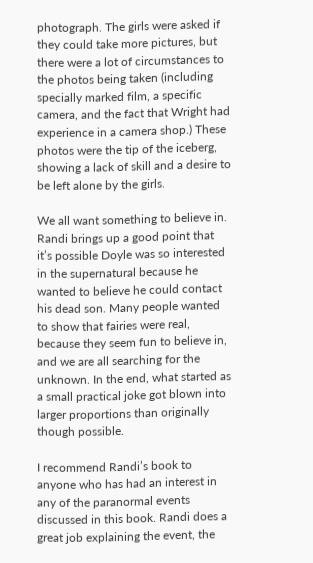photograph. The girls were asked if they could take more pictures, but there were a lot of circumstances to the photos being taken (including specially marked film, a specific camera, and the fact that Wright had experience in a camera shop.) These photos were the tip of the iceberg, showing a lack of skill and a desire to be left alone by the girls.

We all want something to believe in. Randi brings up a good point that it’s possible Doyle was so interested in the supernatural because he wanted to believe he could contact his dead son. Many people wanted to show that fairies were real, because they seem fun to believe in, and we are all searching for the unknown. In the end, what started as a small practical joke got blown into larger proportions than originally though possible.

I recommend Randi’s book to anyone who has had an interest in any of the paranormal events discussed in this book. Randi does a great job explaining the event, the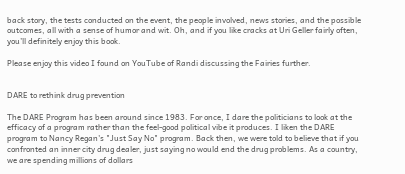back story, the tests conducted on the event, the people involved, news stories, and the possible outcomes, all with a sense of humor and wit. Oh, and if you like cracks at Uri Geller fairly often, you’ll definitely enjoy this book.

Please enjoy this video I found on YouTube of Randi discussing the Fairies further.


DARE to rethink drug prevention

The DARE Program has been around since 1983. For once, I dare the politicians to look at the efficacy of a program rather than the feel-good political vibe it produces. I liken the DARE program to Nancy Regan's "Just Say No" program. Back then, we were told to believe that if you confronted an inner city drug dealer, just saying no would end the drug problems. As a country, we are spending millions of dollars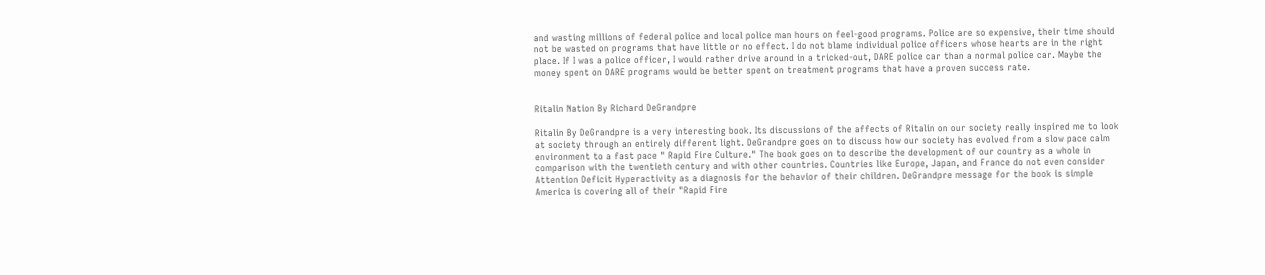and wasting millions of federal police and local police man hours on feel-good programs. Police are so expensive, their time should not be wasted on programs that have little or no effect. I do not blame individual police officers whose hearts are in the right place. If I was a police officer, I would rather drive around in a tricked-out, DARE police car than a normal police car. Maybe the money spent on DARE programs would be better spent on treatment programs that have a proven success rate.


Ritalin Nation By Richard DeGrandpre

Ritalin By DeGrandpre is a very interesting book. Its discussions of the affects of Ritalin on our society really inspired me to look at society through an entirely different light. DeGrandpre goes on to discuss how our society has evolved from a slow pace calm environment to a fast pace " Rapid Fire Culture." The book goes on to describe the development of our country as a whole in comparison with the twentieth century and with other countries. Countries like Europe, Japan, and France do not even consider Attention Deficit Hyperactivity as a diagnosis for the behavior of their children. DeGrandpre message for the book is simple America is covering all of their "Rapid Fire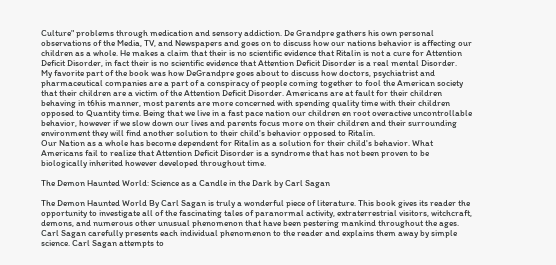Culture" problems through medication and sensory addiction. De Grandpre gathers his own personal observations of the Media, TV, and Newspapers and goes on to discuss how our nations behavior is affecting our children as a whole. He makes a claim that their is no scientific evidence that Ritalin is not a cure for Attention Deficit Disorder, in fact their is no scientific evidence that Attention Deficit Disorder is a real mental Disorder.
My favorite part of the book was how DeGrandpre goes about to discuss how doctors, psychiatrist and pharmaceutical companies are a part of a conspiracy of people coming together to fool the American society that their children are a victim of the Attention Deficit Disorder. Americans are at fault for their children behaving in t6his manner, most parents are more concerned with spending quality time with their children opposed to Quantity time. Being that we live in a fast pace nation our children en root overactive uncontrollable behavior, however if we slow down our lives and parents focus more on their children and their surrounding environment they will find another solution to their child's behavior opposed to Ritalin.
Our Nation as a whole has become dependent for Ritalin as a solution for their child's behavior. What Americans fail to realize that Attention Deficit Disorder is a syndrome that has not been proven to be biologically inherited however developed throughout time.

The Demon Haunted World: Science as a Candle in the Dark by Carl Sagan

The Demon Haunted World By Carl Sagan is truly a wonderful piece of literature. This book gives its reader the opportunity to investigate all of the fascinating tales of paranormal activity, extraterrestrial visitors, witchcraft, demons, and numerous other unusual phenomenon that have been pestering mankind throughout the ages. Carl Sagan carefully presents each individual phenomenon to the reader and explains them away by simple science. Carl Sagan attempts to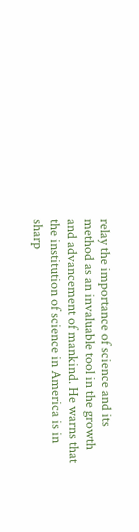relay the importance of science and its method as an invaluable tool in the growth and advancement of mankind. He warns that the institution of science in America is in sharp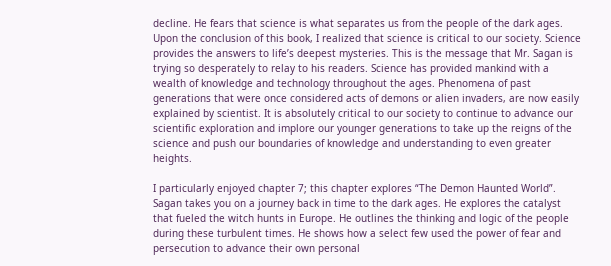decline. He fears that science is what separates us from the people of the dark ages. Upon the conclusion of this book, I realized that science is critical to our society. Science provides the answers to life’s deepest mysteries. This is the message that Mr. Sagan is trying so desperately to relay to his readers. Science has provided mankind with a wealth of knowledge and technology throughout the ages. Phenomena of past generations that were once considered acts of demons or alien invaders, are now easily explained by scientist. It is absolutely critical to our society to continue to advance our scientific exploration and implore our younger generations to take up the reigns of the science and push our boundaries of knowledge and understanding to even greater heights.

I particularly enjoyed chapter 7; this chapter explores “The Demon Haunted World”. Sagan takes you on a journey back in time to the dark ages. He explores the catalyst that fueled the witch hunts in Europe. He outlines the thinking and logic of the people during these turbulent times. He shows how a select few used the power of fear and persecution to advance their own personal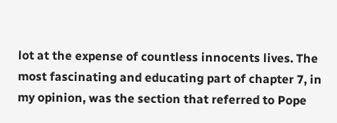lot at the expense of countless innocents lives. The most fascinating and educating part of chapter 7, in my opinion, was the section that referred to Pope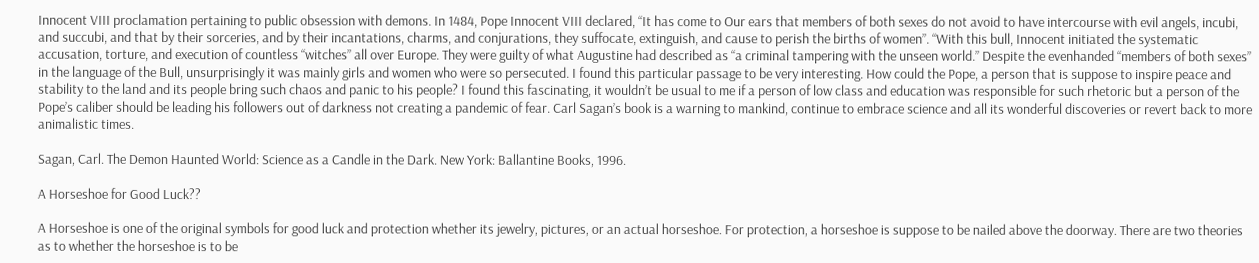Innocent VIII proclamation pertaining to public obsession with demons. In 1484, Pope Innocent VIII declared, “It has come to Our ears that members of both sexes do not avoid to have intercourse with evil angels, incubi, and succubi, and that by their sorceries, and by their incantations, charms, and conjurations, they suffocate, extinguish, and cause to perish the births of women”. “With this bull, Innocent initiated the systematic accusation, torture, and execution of countless “witches” all over Europe. They were guilty of what Augustine had described as “a criminal tampering with the unseen world.” Despite the evenhanded “members of both sexes” in the language of the Bull, unsurprisingly it was mainly girls and women who were so persecuted. I found this particular passage to be very interesting. How could the Pope, a person that is suppose to inspire peace and stability to the land and its people bring such chaos and panic to his people? I found this fascinating, it wouldn’t be usual to me if a person of low class and education was responsible for such rhetoric but a person of the Pope’s caliber should be leading his followers out of darkness not creating a pandemic of fear. Carl Sagan’s book is a warning to mankind, continue to embrace science and all its wonderful discoveries or revert back to more animalistic times.

Sagan, Carl. The Demon Haunted World: Science as a Candle in the Dark. New York: Ballantine Books, 1996.

A Horseshoe for Good Luck??

A Horseshoe is one of the original symbols for good luck and protection whether its jewelry, pictures, or an actual horseshoe. For protection, a horseshoe is suppose to be nailed above the doorway. There are two theories as to whether the horseshoe is to be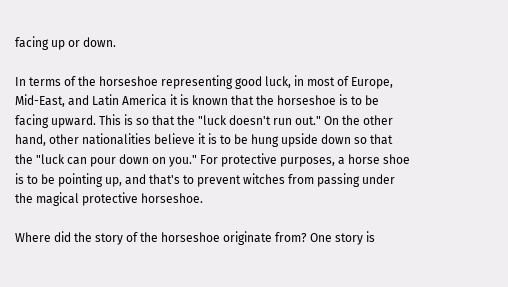facing up or down.

In terms of the horseshoe representing good luck, in most of Europe, Mid-East, and Latin America it is known that the horseshoe is to be facing upward. This is so that the "luck doesn't run out." On the other hand, other nationalities believe it is to be hung upside down so that the "luck can pour down on you." For protective purposes, a horse shoe is to be pointing up, and that's to prevent witches from passing under the magical protective horseshoe.

Where did the story of the horseshoe originate from? One story is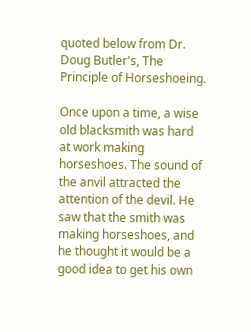quoted below from Dr. Doug Butler's, The Principle of Horseshoeing.

Once upon a time, a wise old blacksmith was hard at work making horseshoes. The sound of the anvil attracted the attention of the devil. He saw that the smith was making horseshoes, and he thought it would be a good idea to get his own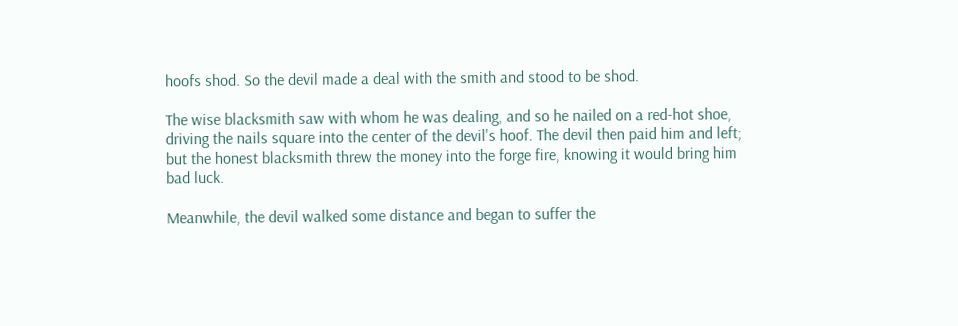hoofs shod. So the devil made a deal with the smith and stood to be shod.

The wise blacksmith saw with whom he was dealing, and so he nailed on a red-hot shoe, driving the nails square into the center of the devil's hoof. The devil then paid him and left; but the honest blacksmith threw the money into the forge fire, knowing it would bring him bad luck.

Meanwhile, the devil walked some distance and began to suffer the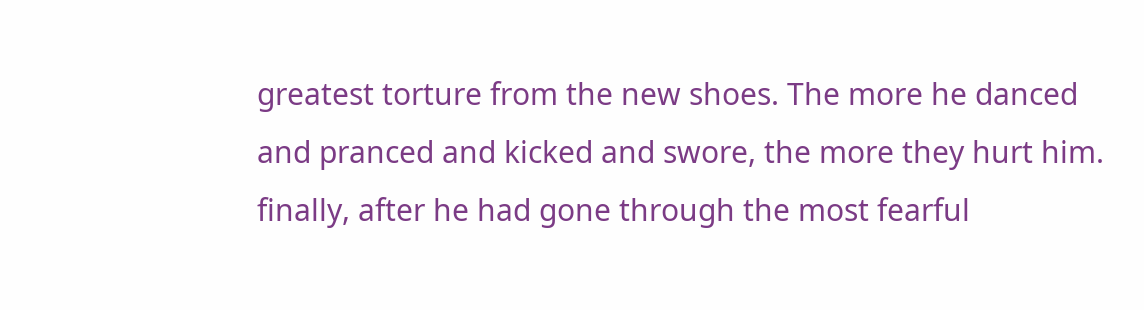greatest torture from the new shoes. The more he danced and pranced and kicked and swore, the more they hurt him. finally, after he had gone through the most fearful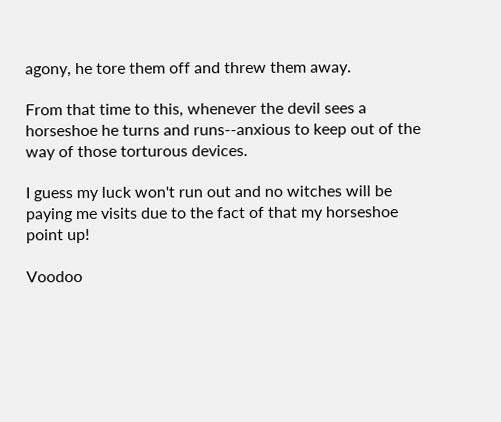agony, he tore them off and threw them away.

From that time to this, whenever the devil sees a horseshoe he turns and runs--anxious to keep out of the way of those torturous devices.

I guess my luck won't run out and no witches will be paying me visits due to the fact of that my horseshoe point up!

Voodoo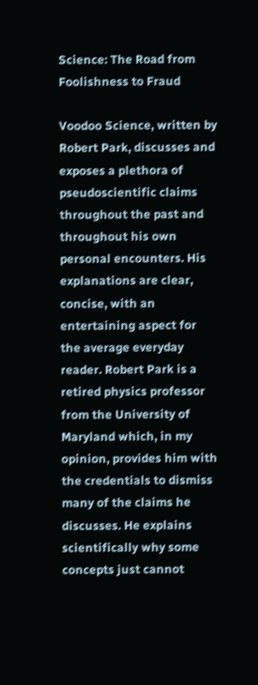Science: The Road from Foolishness to Fraud

Voodoo Science, written by Robert Park, discusses and exposes a plethora of pseudoscientific claims throughout the past and throughout his own personal encounters. His explanations are clear, concise, with an entertaining aspect for the average everyday reader. Robert Park is a retired physics professor from the University of Maryland which, in my opinion, provides him with the credentials to dismiss many of the claims he discusses. He explains scientifically why some concepts just cannot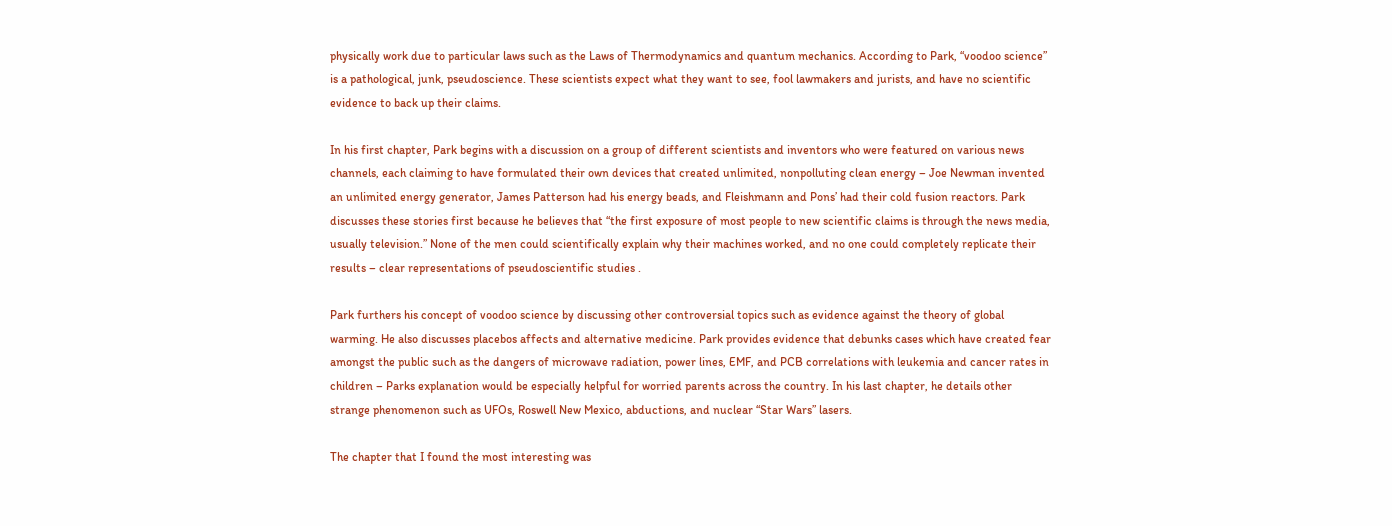physically work due to particular laws such as the Laws of Thermodynamics and quantum mechanics. According to Park, “voodoo science” is a pathological, junk, pseudoscience. These scientists expect what they want to see, fool lawmakers and jurists, and have no scientific evidence to back up their claims.

In his first chapter, Park begins with a discussion on a group of different scientists and inventors who were featured on various news channels, each claiming to have formulated their own devices that created unlimited, nonpolluting clean energy – Joe Newman invented an unlimited energy generator, James Patterson had his energy beads, and Fleishmann and Pons’ had their cold fusion reactors. Park discusses these stories first because he believes that “the first exposure of most people to new scientific claims is through the news media, usually television.” None of the men could scientifically explain why their machines worked, and no one could completely replicate their results – clear representations of pseudoscientific studies .

Park furthers his concept of voodoo science by discussing other controversial topics such as evidence against the theory of global warming. He also discusses placebos affects and alternative medicine. Park provides evidence that debunks cases which have created fear amongst the public such as the dangers of microwave radiation, power lines, EMF, and PCB correlations with leukemia and cancer rates in children – Parks explanation would be especially helpful for worried parents across the country. In his last chapter, he details other strange phenomenon such as UFOs, Roswell New Mexico, abductions, and nuclear “Star Wars” lasers.

The chapter that I found the most interesting was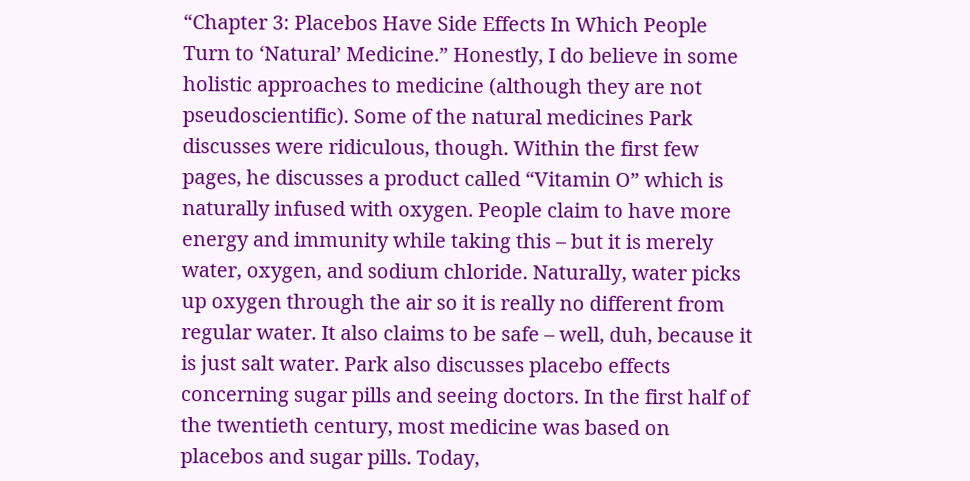“Chapter 3: Placebos Have Side Effects In Which People Turn to ‘Natural’ Medicine.” Honestly, I do believe in some holistic approaches to medicine (although they are not pseudoscientific). Some of the natural medicines Park discusses were ridiculous, though. Within the first few pages, he discusses a product called “Vitamin O” which is naturally infused with oxygen. People claim to have more energy and immunity while taking this – but it is merely water, oxygen, and sodium chloride. Naturally, water picks up oxygen through the air so it is really no different from regular water. It also claims to be safe – well, duh, because it is just salt water. Park also discusses placebo effects concerning sugar pills and seeing doctors. In the first half of the twentieth century, most medicine was based on placebos and sugar pills. Today,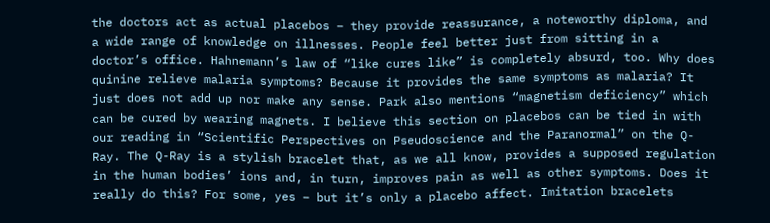the doctors act as actual placebos – they provide reassurance, a noteworthy diploma, and a wide range of knowledge on illnesses. People feel better just from sitting in a doctor’s office. Hahnemann’s law of “like cures like” is completely absurd, too. Why does quinine relieve malaria symptoms? Because it provides the same symptoms as malaria? It just does not add up nor make any sense. Park also mentions “magnetism deficiency” which can be cured by wearing magnets. I believe this section on placebos can be tied in with our reading in “Scientific Perspectives on Pseudoscience and the Paranormal” on the Q-Ray. The Q-Ray is a stylish bracelet that, as we all know, provides a supposed regulation in the human bodies’ ions and, in turn, improves pain as well as other symptoms. Does it really do this? For some, yes – but it’s only a placebo affect. Imitation bracelets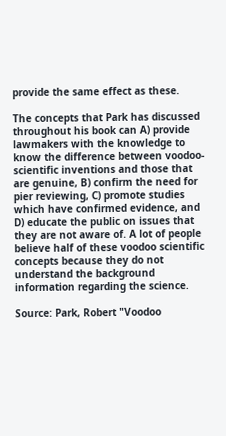provide the same effect as these.

The concepts that Park has discussed throughout his book can A) provide lawmakers with the knowledge to know the difference between voodoo-scientific inventions and those that are genuine, B) confirm the need for pier reviewing, C) promote studies which have confirmed evidence, and D) educate the public on issues that they are not aware of. A lot of people believe half of these voodoo scientific concepts because they do not understand the background information regarding the science.

Source: Park, Robert "Voodoo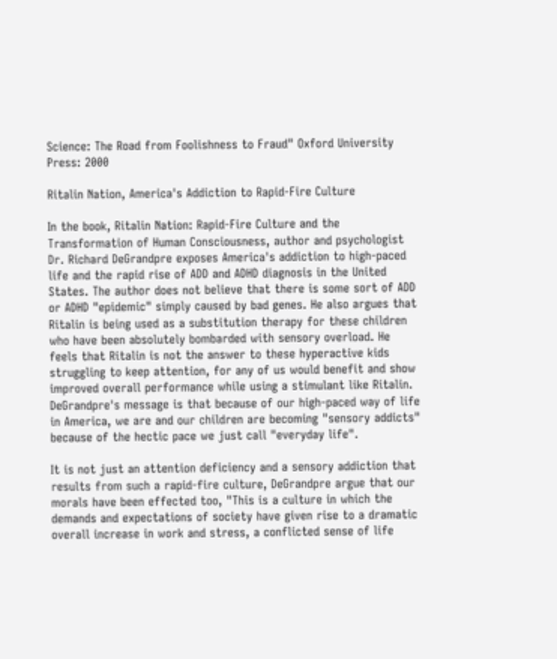Science: The Road from Foolishness to Fraud" Oxford University Press: 2000

Ritalin Nation, America's Addiction to Rapid-Fire Culture

In the book, Ritalin Nation: Rapid-Fire Culture and the Transformation of Human Consciousness, author and psychologist Dr. Richard DeGrandpre exposes America's addiction to high-paced life and the rapid rise of ADD and ADHD diagnosis in the United States. The author does not believe that there is some sort of ADD or ADHD "epidemic" simply caused by bad genes. He also argues that Ritalin is being used as a substitution therapy for these children who have been absolutely bombarded with sensory overload. He feels that Ritalin is not the answer to these hyperactive kids struggling to keep attention, for any of us would benefit and show improved overall performance while using a stimulant like Ritalin. DeGrandpre's message is that because of our high-paced way of life in America, we are and our children are becoming "sensory addicts" because of the hectic pace we just call "everyday life".

It is not just an attention deficiency and a sensory addiction that results from such a rapid-fire culture, DeGrandpre argue that our morals have been effected too, "This is a culture in which the demands and expectations of society have given rise to a dramatic overall increase in work and stress, a conflicted sense of life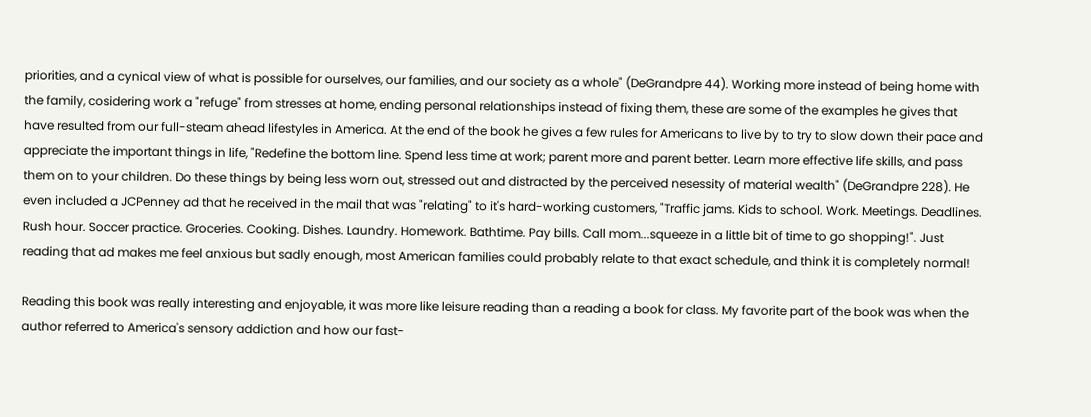priorities, and a cynical view of what is possible for ourselves, our families, and our society as a whole" (DeGrandpre 44). Working more instead of being home with the family, cosidering work a "refuge" from stresses at home, ending personal relationships instead of fixing them, these are some of the examples he gives that have resulted from our full-steam ahead lifestyles in America. At the end of the book he gives a few rules for Americans to live by to try to slow down their pace and appreciate the important things in life, "Redefine the bottom line. Spend less time at work; parent more and parent better. Learn more effective life skills, and pass them on to your children. Do these things by being less worn out, stressed out and distracted by the perceived nesessity of material wealth" (DeGrandpre 228). He even included a JCPenney ad that he received in the mail that was "relating" to it's hard-working customers, "Traffic jams. Kids to school. Work. Meetings. Deadlines. Rush hour. Soccer practice. Groceries. Cooking. Dishes. Laundry. Homework. Bathtime. Pay bills. Call mom...squeeze in a little bit of time to go shopping!". Just reading that ad makes me feel anxious but sadly enough, most American families could probably relate to that exact schedule, and think it is completely normal!

Reading this book was really interesting and enjoyable, it was more like leisure reading than a reading a book for class. My favorite part of the book was when the author referred to America's sensory addiction and how our fast-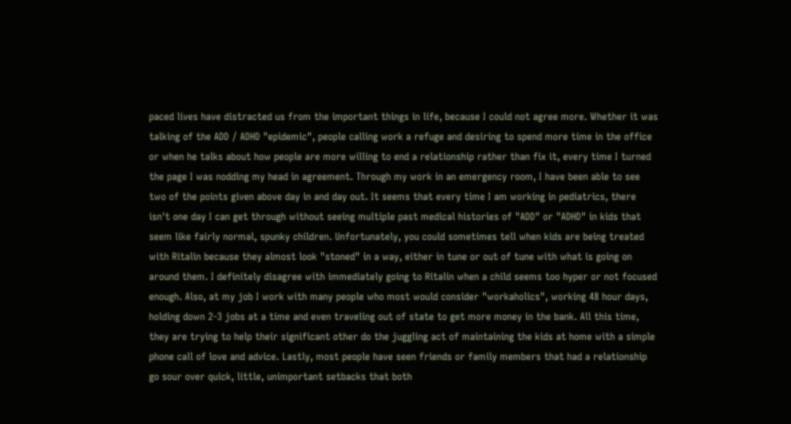paced lives have distracted us from the important things in life, because I could not agree more. Whether it was talking of the ADD / ADHD "epidemic", people calling work a refuge and desiring to spend more time in the office or when he talks about how people are more willing to end a relationship rather than fix it, every time I turned the page I was nodding my head in agreement. Through my work in an emergency room, I have been able to see two of the points given above day in and day out. It seems that every time I am working in pediatrics, there isn't one day I can get through without seeing multiple past medical histories of "ADD" or "ADHD" in kids that seem like fairly normal, spunky children. Unfortunately, you could sometimes tell when kids are being treated with Ritalin because they almost look "stoned" in a way, either in tune or out of tune with what is going on around them. I definitely disagree with immediately going to Ritalin when a child seems too hyper or not focused enough. Also, at my job I work with many people who most would consider "workaholics", working 48 hour days, holding down 2-3 jobs at a time and even traveling out of state to get more money in the bank. All this time, they are trying to help their significant other do the juggling act of maintaining the kids at home with a simple phone call of love and advice. Lastly, most people have seen friends or family members that had a relationship go sour over quick, little, unimportant setbacks that both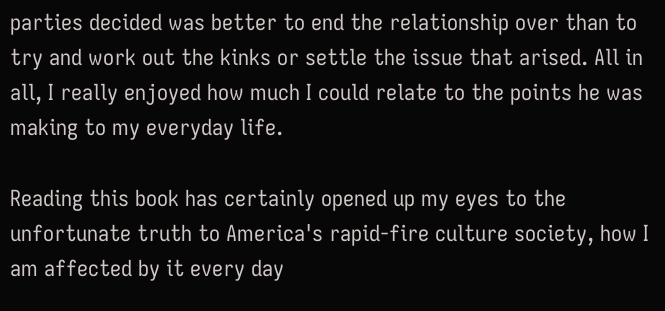parties decided was better to end the relationship over than to try and work out the kinks or settle the issue that arised. All in all, I really enjoyed how much I could relate to the points he was making to my everyday life.

Reading this book has certainly opened up my eyes to the unfortunate truth to America's rapid-fire culture society, how I am affected by it every day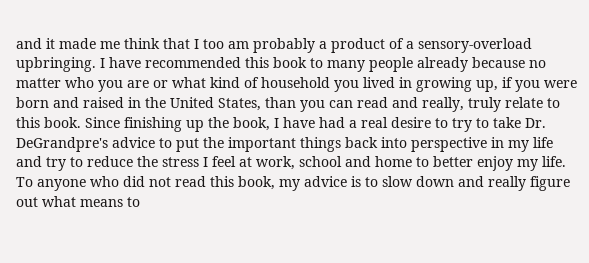and it made me think that I too am probably a product of a sensory-overload upbringing. I have recommended this book to many people already because no matter who you are or what kind of household you lived in growing up, if you were born and raised in the United States, than you can read and really, truly relate to this book. Since finishing up the book, I have had a real desire to try to take Dr. DeGrandpre's advice to put the important things back into perspective in my life and try to reduce the stress I feel at work, school and home to better enjoy my life. To anyone who did not read this book, my advice is to slow down and really figure out what means to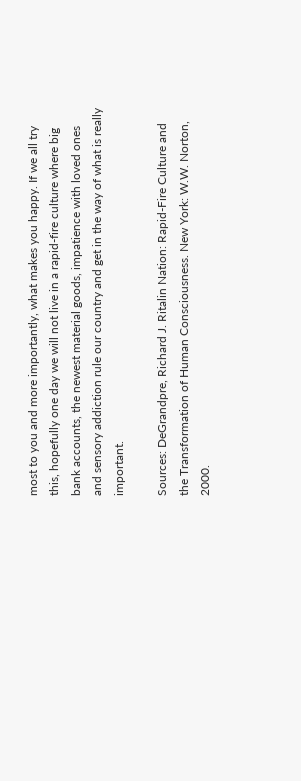most to you and more importantly, what makes you happy. If we all try this, hopefully one day we will not live in a rapid-fire culture where big bank accounts, the newest material goods, impatience with loved ones and sensory addiction rule our country and get in the way of what is really important.

Sources: DeGrandpre, Richard J. Ritalin Nation: Rapid-Fire Culture and the Transformation of Human Consciousness. New York: W.W. Norton, 2000.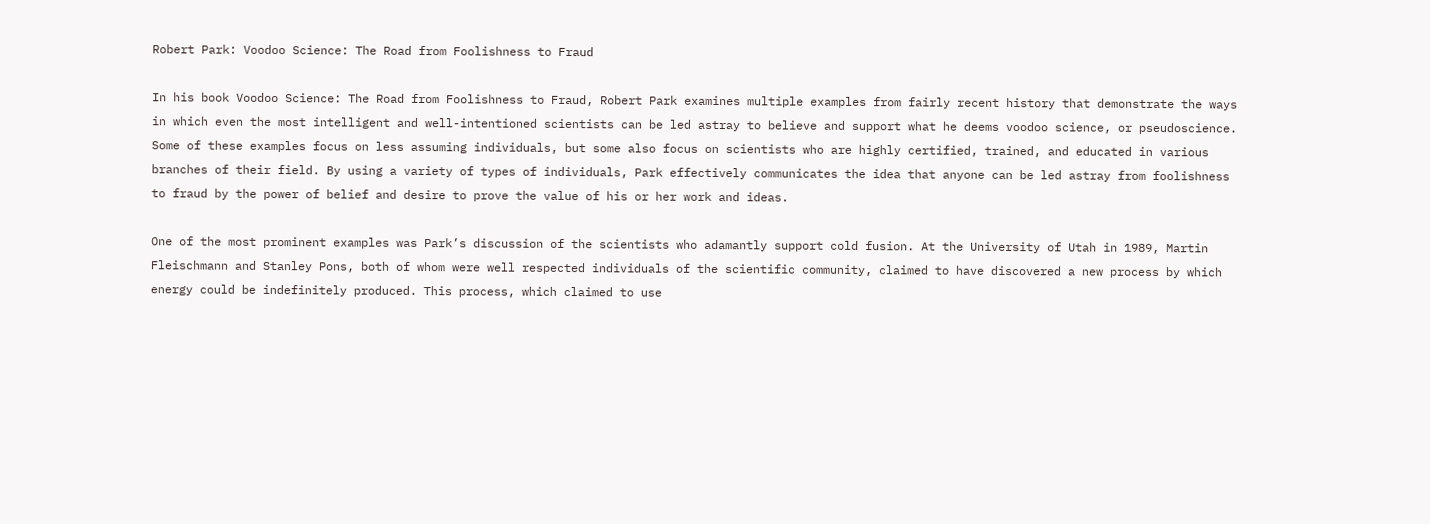Robert Park: Voodoo Science: The Road from Foolishness to Fraud

In his book Voodoo Science: The Road from Foolishness to Fraud, Robert Park examines multiple examples from fairly recent history that demonstrate the ways in which even the most intelligent and well-intentioned scientists can be led astray to believe and support what he deems voodoo science, or pseudoscience. Some of these examples focus on less assuming individuals, but some also focus on scientists who are highly certified, trained, and educated in various branches of their field. By using a variety of types of individuals, Park effectively communicates the idea that anyone can be led astray from foolishness to fraud by the power of belief and desire to prove the value of his or her work and ideas.

One of the most prominent examples was Park’s discussion of the scientists who adamantly support cold fusion. At the University of Utah in 1989, Martin Fleischmann and Stanley Pons, both of whom were well respected individuals of the scientific community, claimed to have discovered a new process by which energy could be indefinitely produced. This process, which claimed to use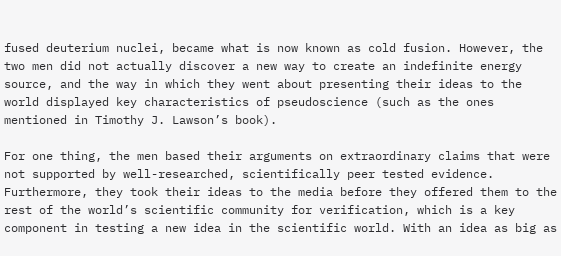fused deuterium nuclei, became what is now known as cold fusion. However, the two men did not actually discover a new way to create an indefinite energy source, and the way in which they went about presenting their ideas to the world displayed key characteristics of pseudoscience (such as the ones mentioned in Timothy J. Lawson’s book).

For one thing, the men based their arguments on extraordinary claims that were not supported by well-researched, scientifically peer tested evidence. Furthermore, they took their ideas to the media before they offered them to the rest of the world’s scientific community for verification, which is a key component in testing a new idea in the scientific world. With an idea as big as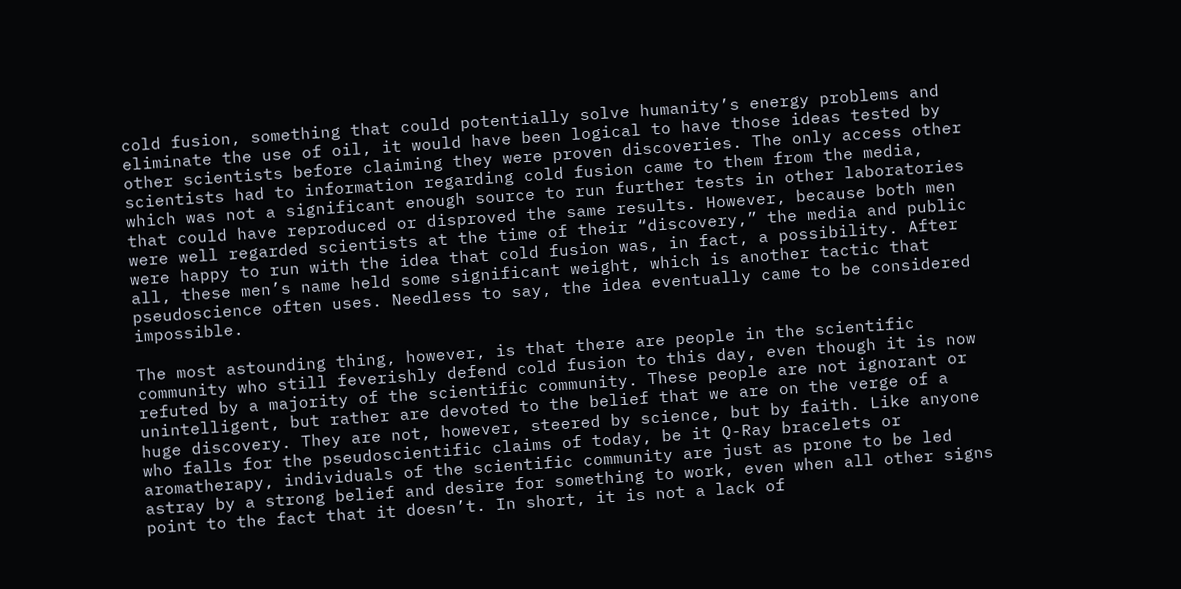cold fusion, something that could potentially solve humanity’s energy problems and eliminate the use of oil, it would have been logical to have those ideas tested by other scientists before claiming they were proven discoveries. The only access other scientists had to information regarding cold fusion came to them from the media, which was not a significant enough source to run further tests in other laboratories that could have reproduced or disproved the same results. However, because both men were well regarded scientists at the time of their “discovery,” the media and public were happy to run with the idea that cold fusion was, in fact, a possibility. After all, these men’s name held some significant weight, which is another tactic that pseudoscience often uses. Needless to say, the idea eventually came to be considered impossible.

The most astounding thing, however, is that there are people in the scientific community who still feverishly defend cold fusion to this day, even though it is now refuted by a majority of the scientific community. These people are not ignorant or unintelligent, but rather are devoted to the belief that we are on the verge of a huge discovery. They are not, however, steered by science, but by faith. Like anyone who falls for the pseudoscientific claims of today, be it Q-Ray bracelets or aromatherapy, individuals of the scientific community are just as prone to be led astray by a strong belief and desire for something to work, even when all other signs point to the fact that it doesn’t. In short, it is not a lack of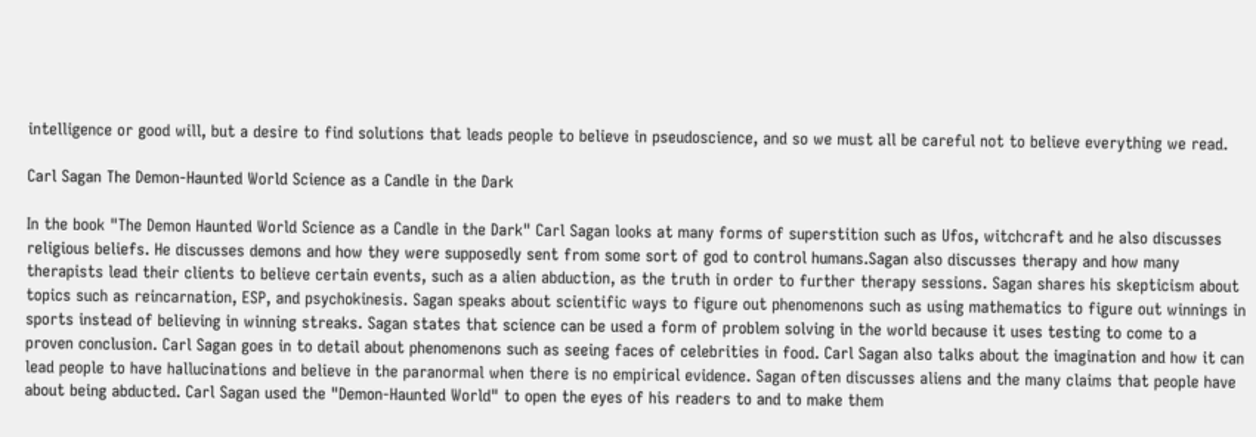intelligence or good will, but a desire to find solutions that leads people to believe in pseudoscience, and so we must all be careful not to believe everything we read.

Carl Sagan The Demon-Haunted World Science as a Candle in the Dark

In the book "The Demon Haunted World Science as a Candle in the Dark" Carl Sagan looks at many forms of superstition such as Ufos, witchcraft and he also discusses religious beliefs. He discusses demons and how they were supposedly sent from some sort of god to control humans.Sagan also discusses therapy and how many therapists lead their clients to believe certain events, such as a alien abduction, as the truth in order to further therapy sessions. Sagan shares his skepticism about topics such as reincarnation, ESP, and psychokinesis. Sagan speaks about scientific ways to figure out phenomenons such as using mathematics to figure out winnings in sports instead of believing in winning streaks. Sagan states that science can be used a form of problem solving in the world because it uses testing to come to a proven conclusion. Carl Sagan goes in to detail about phenomenons such as seeing faces of celebrities in food. Carl Sagan also talks about the imagination and how it can lead people to have hallucinations and believe in the paranormal when there is no empirical evidence. Sagan often discusses aliens and the many claims that people have about being abducted. Carl Sagan used the "Demon-Haunted World" to open the eyes of his readers to and to make them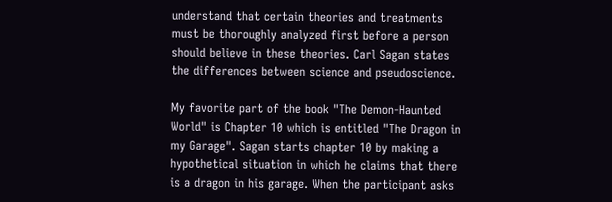understand that certain theories and treatments must be thoroughly analyzed first before a person should believe in these theories. Carl Sagan states the differences between science and pseudoscience.

My favorite part of the book "The Demon-Haunted World" is Chapter 10 which is entitled "The Dragon in my Garage". Sagan starts chapter 10 by making a hypothetical situation in which he claims that there is a dragon in his garage. When the participant asks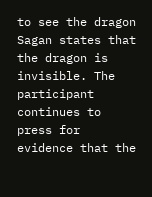to see the dragon Sagan states that the dragon is invisible. The participant continues to press for evidence that the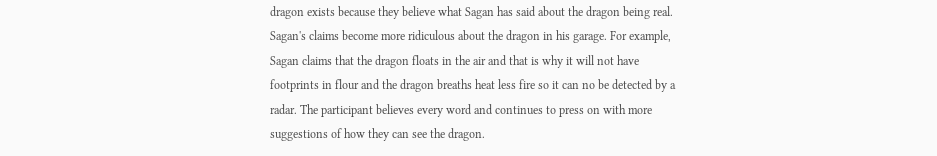dragon exists because they believe what Sagan has said about the dragon being real. Sagan's claims become more ridiculous about the dragon in his garage. For example, Sagan claims that the dragon floats in the air and that is why it will not have footprints in flour and the dragon breaths heat less fire so it can no be detected by a radar. The participant believes every word and continues to press on with more suggestions of how they can see the dragon.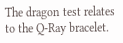The dragon test relates to the Q-Ray bracelet.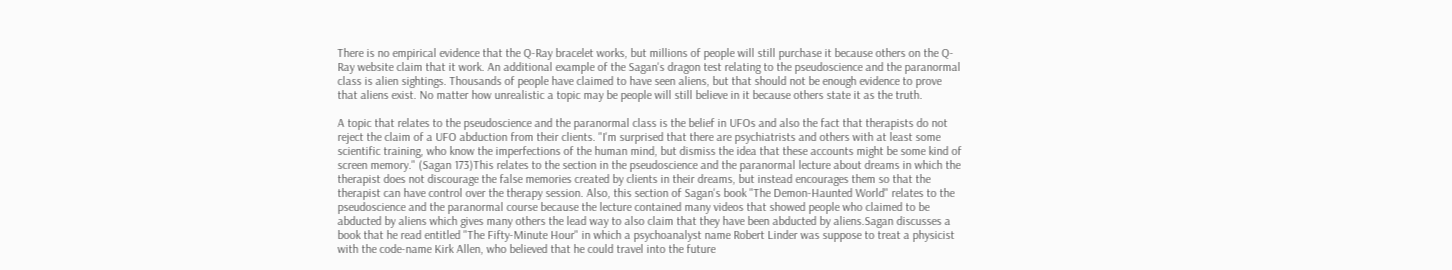There is no empirical evidence that the Q-Ray bracelet works, but millions of people will still purchase it because others on the Q-Ray website claim that it work. An additional example of the Sagan's dragon test relating to the pseudoscience and the paranormal class is alien sightings. Thousands of people have claimed to have seen aliens, but that should not be enough evidence to prove that aliens exist. No matter how unrealistic a topic may be people will still believe in it because others state it as the truth.

A topic that relates to the pseudoscience and the paranormal class is the belief in UFOs and also the fact that therapists do not reject the claim of a UFO abduction from their clients. "I'm surprised that there are psychiatrists and others with at least some scientific training, who know the imperfections of the human mind, but dismiss the idea that these accounts might be some kind of screen memory." (Sagan 173)This relates to the section in the pseudoscience and the paranormal lecture about dreams in which the therapist does not discourage the false memories created by clients in their dreams, but instead encourages them so that the therapist can have control over the therapy session. Also, this section of Sagan's book "The Demon-Haunted World" relates to the pseudoscience and the paranormal course because the lecture contained many videos that showed people who claimed to be abducted by aliens which gives many others the lead way to also claim that they have been abducted by aliens.Sagan discusses a book that he read entitled "The Fifty-Minute Hour" in which a psychoanalyst name Robert Linder was suppose to treat a physicist with the code-name Kirk Allen, who believed that he could travel into the future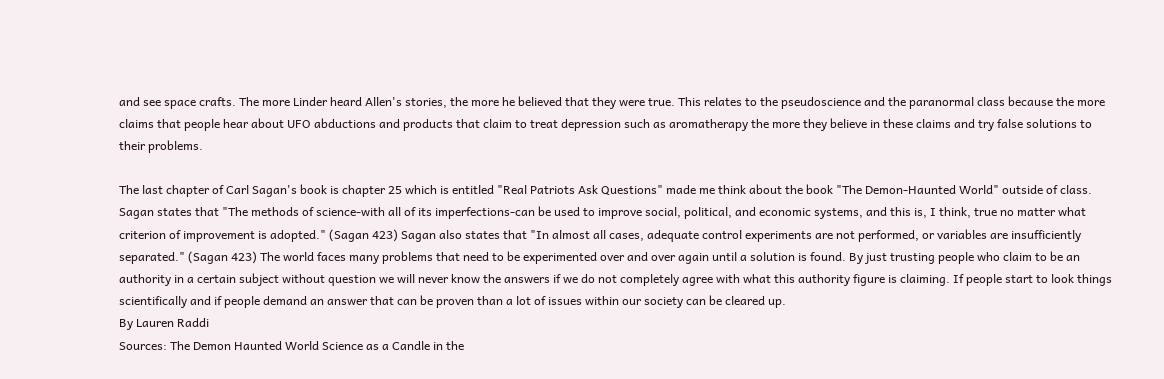and see space crafts. The more Linder heard Allen's stories, the more he believed that they were true. This relates to the pseudoscience and the paranormal class because the more claims that people hear about UFO abductions and products that claim to treat depression such as aromatherapy the more they believe in these claims and try false solutions to their problems.

The last chapter of Carl Sagan's book is chapter 25 which is entitled "Real Patriots Ask Questions" made me think about the book "The Demon-Haunted World" outside of class. Sagan states that "The methods of science-with all of its imperfections-can be used to improve social, political, and economic systems, and this is, I think, true no matter what criterion of improvement is adopted." (Sagan 423) Sagan also states that "In almost all cases, adequate control experiments are not performed, or variables are insufficiently separated." (Sagan 423) The world faces many problems that need to be experimented over and over again until a solution is found. By just trusting people who claim to be an authority in a certain subject without question we will never know the answers if we do not completely agree with what this authority figure is claiming. If people start to look things scientifically and if people demand an answer that can be proven than a lot of issues within our society can be cleared up.
By Lauren Raddi
Sources: The Demon Haunted World Science as a Candle in the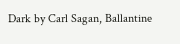Dark by Carl Sagan, Ballantine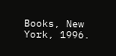Books, New York, 1996.